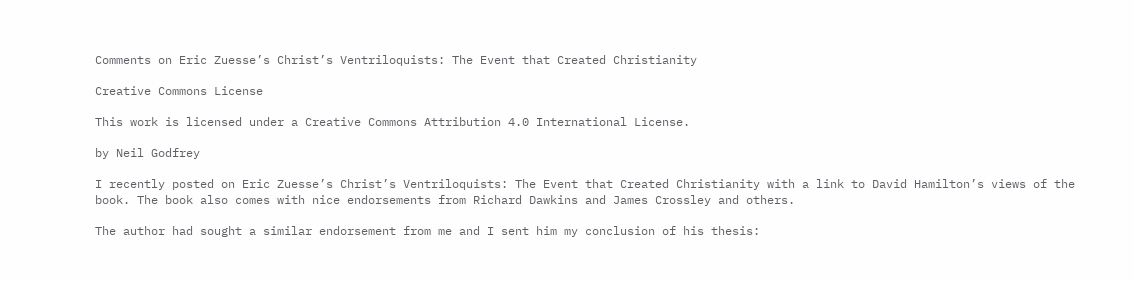Comments on Eric Zuesse’s Christ’s Ventriloquists: The Event that Created Christianity

Creative Commons License

This work is licensed under a Creative Commons Attribution 4.0 International License.

by Neil Godfrey

I recently posted on Eric Zuesse’s Christ’s Ventriloquists: The Event that Created Christianity with a link to David Hamilton’s views of the book. The book also comes with nice endorsements from Richard Dawkins and James Crossley and others.

The author had sought a similar endorsement from me and I sent him my conclusion of his thesis: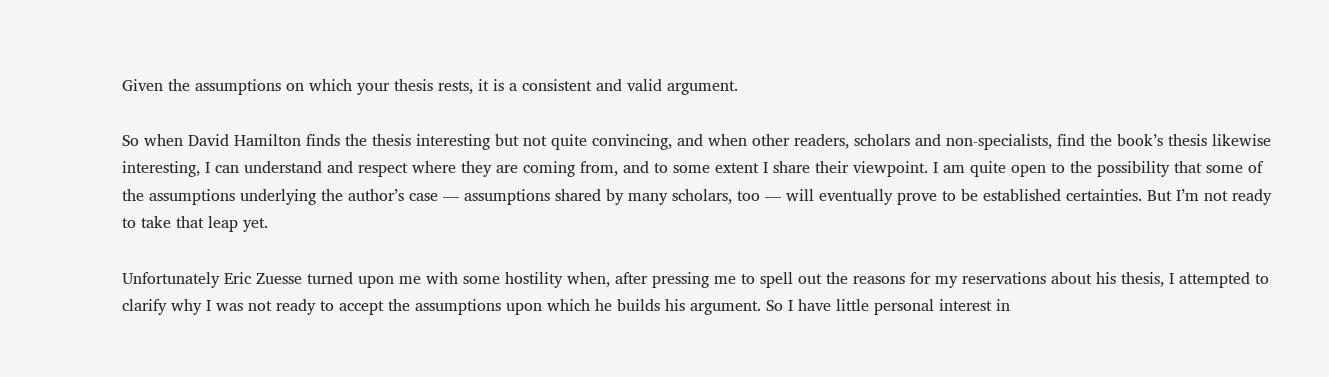Given the assumptions on which your thesis rests, it is a consistent and valid argument.

So when David Hamilton finds the thesis interesting but not quite convincing, and when other readers, scholars and non-specialists, find the book’s thesis likewise interesting, I can understand and respect where they are coming from, and to some extent I share their viewpoint. I am quite open to the possibility that some of the assumptions underlying the author’s case — assumptions shared by many scholars, too — will eventually prove to be established certainties. But I’m not ready to take that leap yet.

Unfortunately Eric Zuesse turned upon me with some hostility when, after pressing me to spell out the reasons for my reservations about his thesis, I attempted to clarify why I was not ready to accept the assumptions upon which he builds his argument. So I have little personal interest in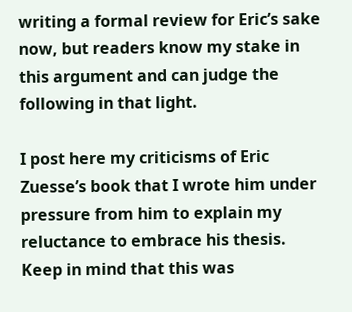writing a formal review for Eric’s sake now, but readers know my stake in this argument and can judge the following in that light.

I post here my criticisms of Eric Zuesse’s book that I wrote him under pressure from him to explain my reluctance to embrace his thesis. Keep in mind that this was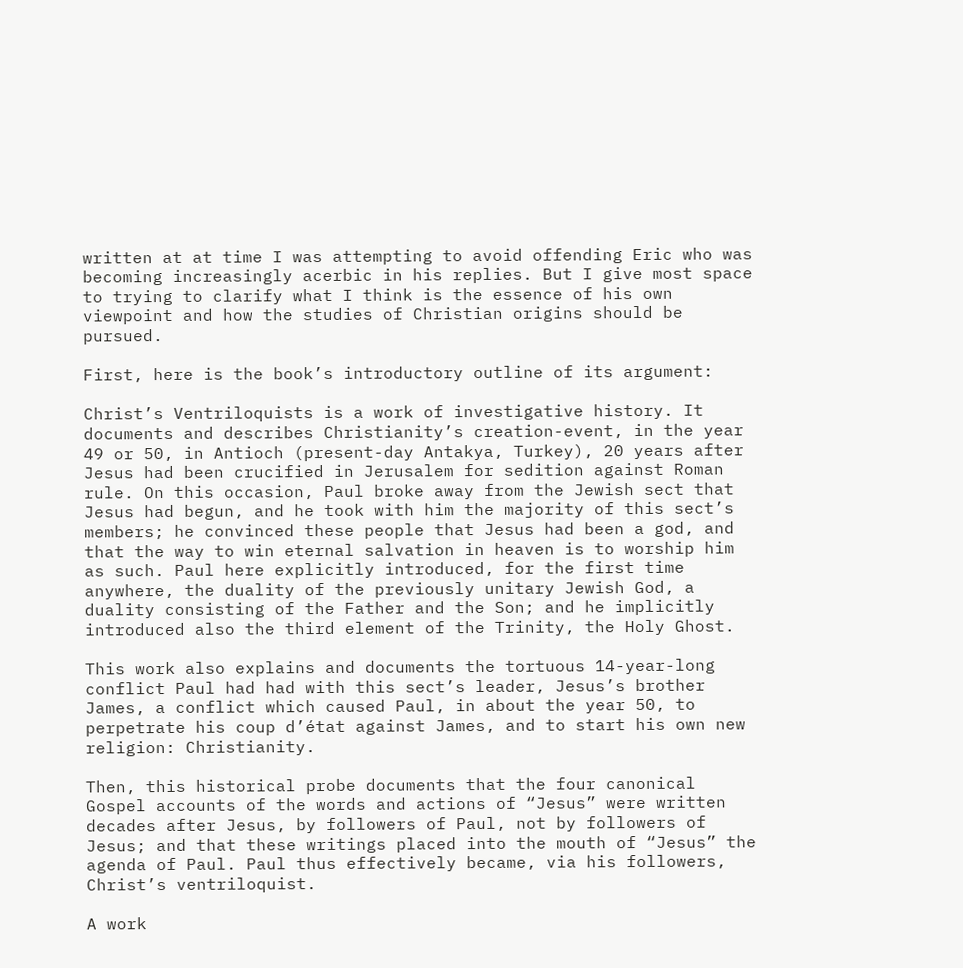written at at time I was attempting to avoid offending Eric who was becoming increasingly acerbic in his replies. But I give most space to trying to clarify what I think is the essence of his own viewpoint and how the studies of Christian origins should be pursued.

First, here is the book’s introductory outline of its argument:

Christ’s Ventriloquists is a work of investigative history. It documents and describes Christianity’s creation-event, in the year 49 or 50, in Antioch (present-day Antakya, Turkey), 20 years after Jesus had been crucified in Jerusalem for sedition against Roman rule. On this occasion, Paul broke away from the Jewish sect that Jesus had begun, and he took with him the majority of this sect’s members; he convinced these people that Jesus had been a god, and that the way to win eternal salvation in heaven is to worship him as such. Paul here explicitly introduced, for the first time anywhere, the duality of the previously unitary Jewish God, a duality consisting of the Father and the Son; and he implicitly introduced also the third element of the Trinity, the Holy Ghost.

This work also explains and documents the tortuous 14-year-long conflict Paul had had with this sect’s leader, Jesus’s brother James, a conflict which caused Paul, in about the year 50, to perpetrate his coup d’état against James, and to start his own new religion: Christianity.

Then, this historical probe documents that the four canonical Gospel accounts of the words and actions of “Jesus” were written decades after Jesus, by followers of Paul, not by followers of Jesus; and that these writings placed into the mouth of “Jesus” the agenda of Paul. Paul thus effectively became, via his followers, Christ’s ventriloquist.

A work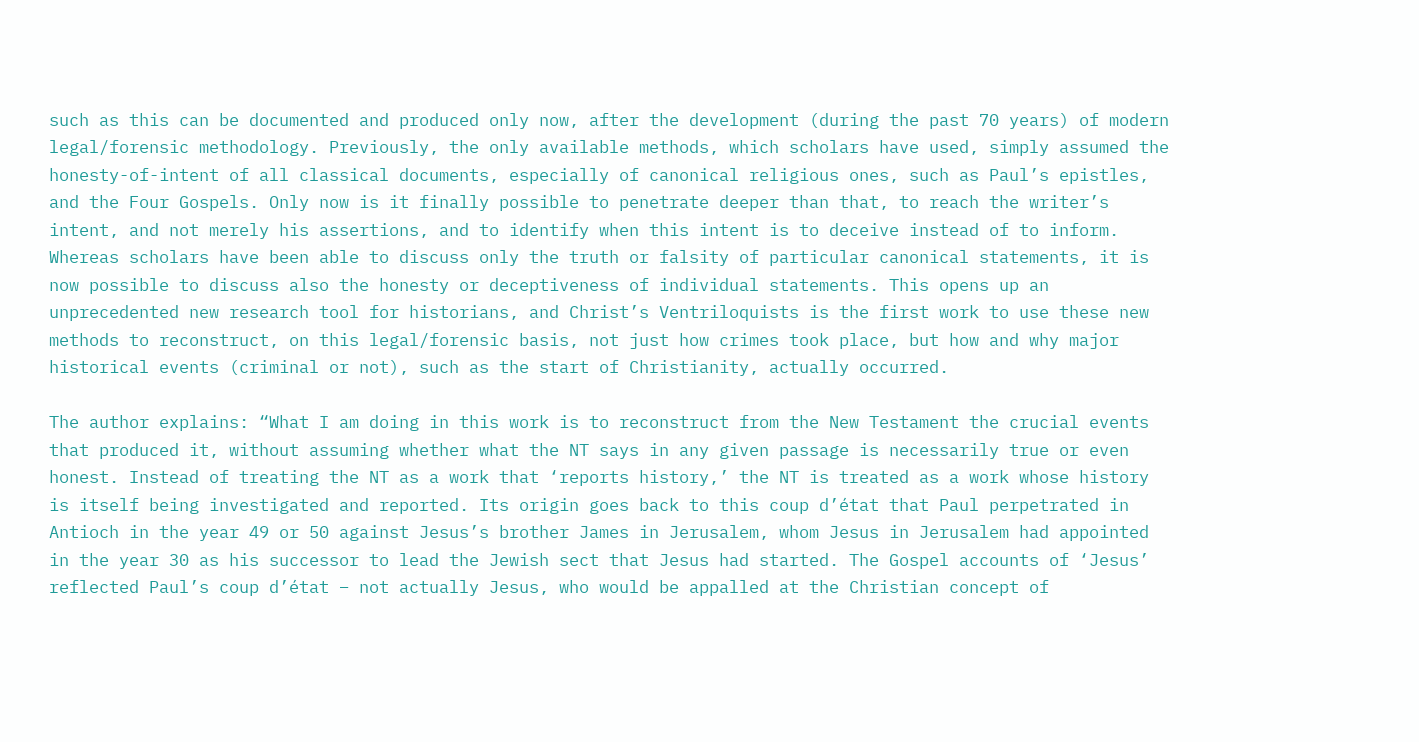such as this can be documented and produced only now, after the development (during the past 70 years) of modern legal/forensic methodology. Previously, the only available methods, which scholars have used, simply assumed the honesty-of-intent of all classical documents, especially of canonical religious ones, such as Paul’s epistles, and the Four Gospels. Only now is it finally possible to penetrate deeper than that, to reach the writer’s intent, and not merely his assertions, and to identify when this intent is to deceive instead of to inform. Whereas scholars have been able to discuss only the truth or falsity of particular canonical statements, it is now possible to discuss also the honesty or deceptiveness of individual statements. This opens up an unprecedented new research tool for historians, and Christ’s Ventriloquists is the first work to use these new methods to reconstruct, on this legal/forensic basis, not just how crimes took place, but how and why major historical events (criminal or not), such as the start of Christianity, actually occurred.

The author explains: “What I am doing in this work is to reconstruct from the New Testament the crucial events that produced it, without assuming whether what the NT says in any given passage is necessarily true or even honest. Instead of treating the NT as a work that ‘reports history,’ the NT is treated as a work whose history is itself being investigated and reported. Its origin goes back to this coup d’état that Paul perpetrated in Antioch in the year 49 or 50 against Jesus’s brother James in Jerusalem, whom Jesus in Jerusalem had appointed in the year 30 as his successor to lead the Jewish sect that Jesus had started. The Gospel accounts of ‘Jesus’ reflected Paul’s coup d’état – not actually Jesus, who would be appalled at the Christian concept of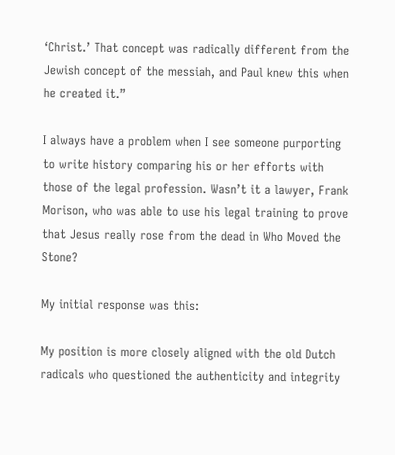‘Christ.’ That concept was radically different from the Jewish concept of the messiah, and Paul knew this when he created it.”

I always have a problem when I see someone purporting to write history comparing his or her efforts with those of the legal profession. Wasn’t it a lawyer, Frank Morison, who was able to use his legal training to prove that Jesus really rose from the dead in Who Moved the Stone?

My initial response was this:

My position is more closely aligned with the old Dutch radicals who questioned the authenticity and integrity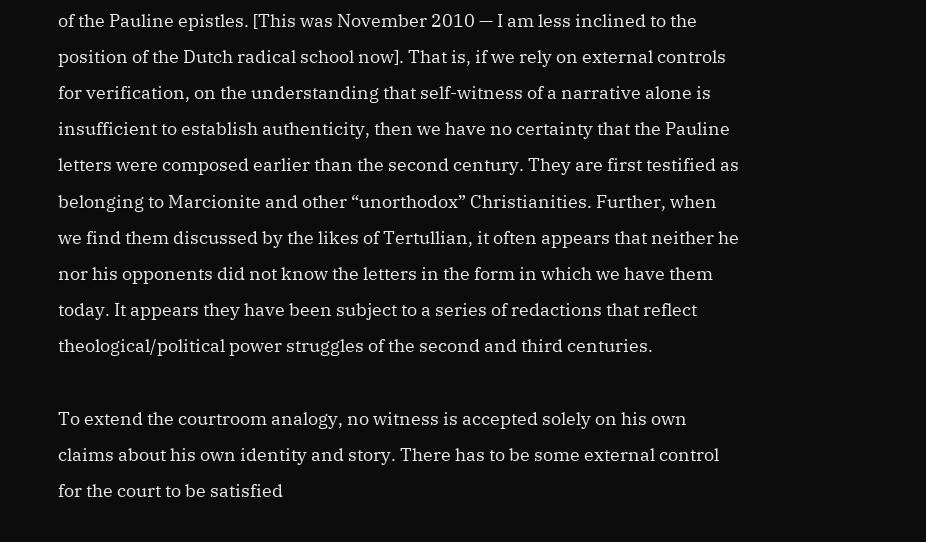of the Pauline epistles. [This was November 2010 — I am less inclined to the position of the Dutch radical school now]. That is, if we rely on external controls for verification, on the understanding that self-witness of a narrative alone is insufficient to establish authenticity, then we have no certainty that the Pauline letters were composed earlier than the second century. They are first testified as belonging to Marcionite and other “unorthodox” Christianities. Further, when we find them discussed by the likes of Tertullian, it often appears that neither he nor his opponents did not know the letters in the form in which we have them today. It appears they have been subject to a series of redactions that reflect theological/political power struggles of the second and third centuries.

To extend the courtroom analogy, no witness is accepted solely on his own claims about his own identity and story. There has to be some external control for the court to be satisfied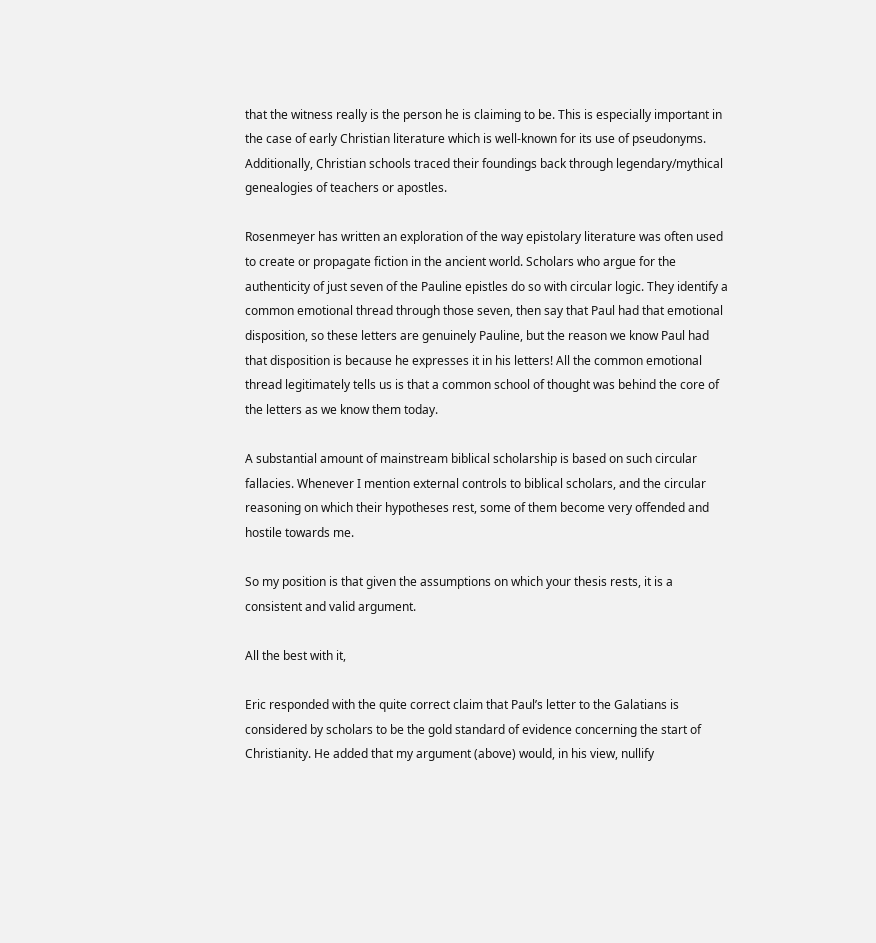that the witness really is the person he is claiming to be. This is especially important in the case of early Christian literature which is well-known for its use of pseudonyms. Additionally, Christian schools traced their foundings back through legendary/mythical genealogies of teachers or apostles.

Rosenmeyer has written an exploration of the way epistolary literature was often used to create or propagate fiction in the ancient world. Scholars who argue for the authenticity of just seven of the Pauline epistles do so with circular logic. They identify a common emotional thread through those seven, then say that Paul had that emotional disposition, so these letters are genuinely Pauline, but the reason we know Paul had that disposition is because he expresses it in his letters! All the common emotional thread legitimately tells us is that a common school of thought was behind the core of the letters as we know them today.

A substantial amount of mainstream biblical scholarship is based on such circular fallacies. Whenever I mention external controls to biblical scholars, and the circular reasoning on which their hypotheses rest, some of them become very offended and hostile towards me.

So my position is that given the assumptions on which your thesis rests, it is a consistent and valid argument.

All the best with it,

Eric responded with the quite correct claim that Paul’s letter to the Galatians is considered by scholars to be the gold standard of evidence concerning the start of Christianity. He added that my argument (above) would, in his view, nullify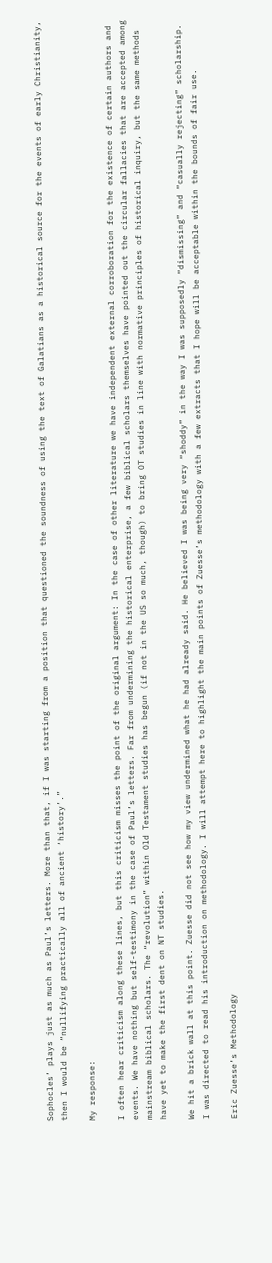Sophocles’ plays just as much as Paul’s letters. More than that, if I was starting from a position that questioned the soundness of using the text of Galatians as a historical source for the events of early Christianity, then I would be “nullifying practically all of ancient ‘history’.”

My response:

I often hear criticism along these lines, but this criticism misses the point of the original argument: In the case of other literature we have independent external corroboration for the existence of certain authors and events. We have nothing but self-testimony in the case of Paul’s letters. Far from undermining the historical enterprise, a few biblical scholars themselves have pointed out the circular fallacies that are accepted among mainstream biblical scholars. The “revolution” within Old Testament studies has begun (if not in the US so much, though) to bring OT studies in line with normative principles of historical inquiry, but the same methods have yet to make the first dent on NT studies.

We hit a brick wall at this point. Zuesse did not see how my view undermined what he had already said. He believed I was being very “shoddy” in the way I was supposedly “dismissing” and “casually rejecting” scholarship. I was directed to read his introduction on methodology. I will attempt here to highlight the main points of Zuesse’s methodology with a few extracts that I hope will be acceptable within the bounds of fair use.

Eric Zuesse’s Methodology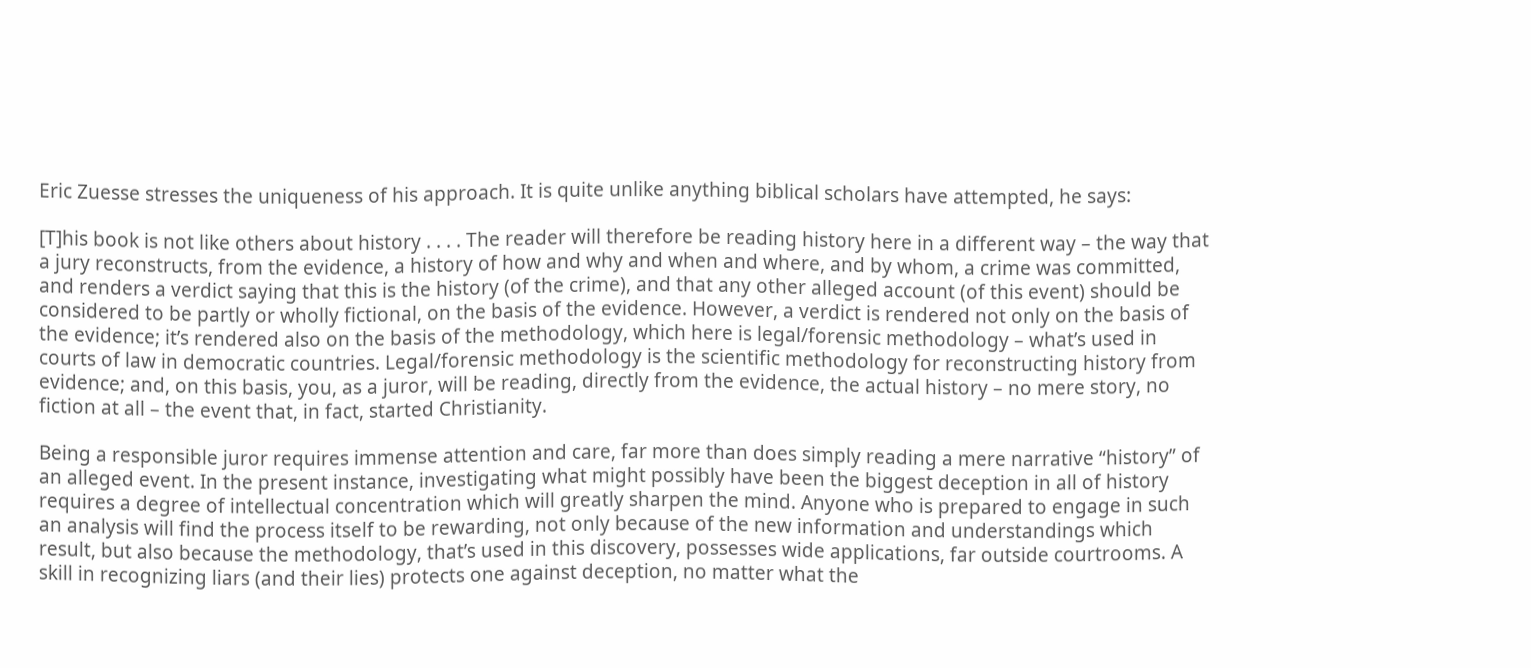Eric Zuesse stresses the uniqueness of his approach. It is quite unlike anything biblical scholars have attempted, he says:

[T]his book is not like others about history . . . . The reader will therefore be reading history here in a different way – the way that a jury reconstructs, from the evidence, a history of how and why and when and where, and by whom, a crime was committed, and renders a verdict saying that this is the history (of the crime), and that any other alleged account (of this event) should be considered to be partly or wholly fictional, on the basis of the evidence. However, a verdict is rendered not only on the basis of the evidence; it’s rendered also on the basis of the methodology, which here is legal/forensic methodology – what’s used in courts of law in democratic countries. Legal/forensic methodology is the scientific methodology for reconstructing history from evidence; and, on this basis, you, as a juror, will be reading, directly from the evidence, the actual history – no mere story, no fiction at all – the event that, in fact, started Christianity.

Being a responsible juror requires immense attention and care, far more than does simply reading a mere narrative “history” of an alleged event. In the present instance, investigating what might possibly have been the biggest deception in all of history requires a degree of intellectual concentration which will greatly sharpen the mind. Anyone who is prepared to engage in such an analysis will find the process itself to be rewarding, not only because of the new information and understandings which result, but also because the methodology, that’s used in this discovery, possesses wide applications, far outside courtrooms. A skill in recognizing liars (and their lies) protects one against deception, no matter what the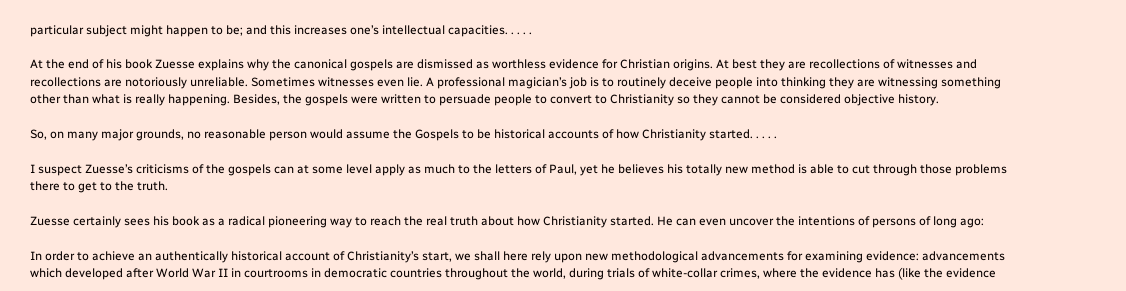particular subject might happen to be; and this increases one’s intellectual capacities. . . . .

At the end of his book Zuesse explains why the canonical gospels are dismissed as worthless evidence for Christian origins. At best they are recollections of witnesses and recollections are notoriously unreliable. Sometimes witnesses even lie. A professional magician’s job is to routinely deceive people into thinking they are witnessing something other than what is really happening. Besides, the gospels were written to persuade people to convert to Christianity so they cannot be considered objective history.

So, on many major grounds, no reasonable person would assume the Gospels to be historical accounts of how Christianity started. . . . .

I suspect Zuesse’s criticisms of the gospels can at some level apply as much to the letters of Paul, yet he believes his totally new method is able to cut through those problems there to get to the truth.

Zuesse certainly sees his book as a radical pioneering way to reach the real truth about how Christianity started. He can even uncover the intentions of persons of long ago:

In order to achieve an authentically historical account of Christianity’s start, we shall here rely upon new methodological advancements for examining evidence: advancements which developed after World War II in courtrooms in democratic countries throughout the world, during trials of white-collar crimes, where the evidence has (like the evidence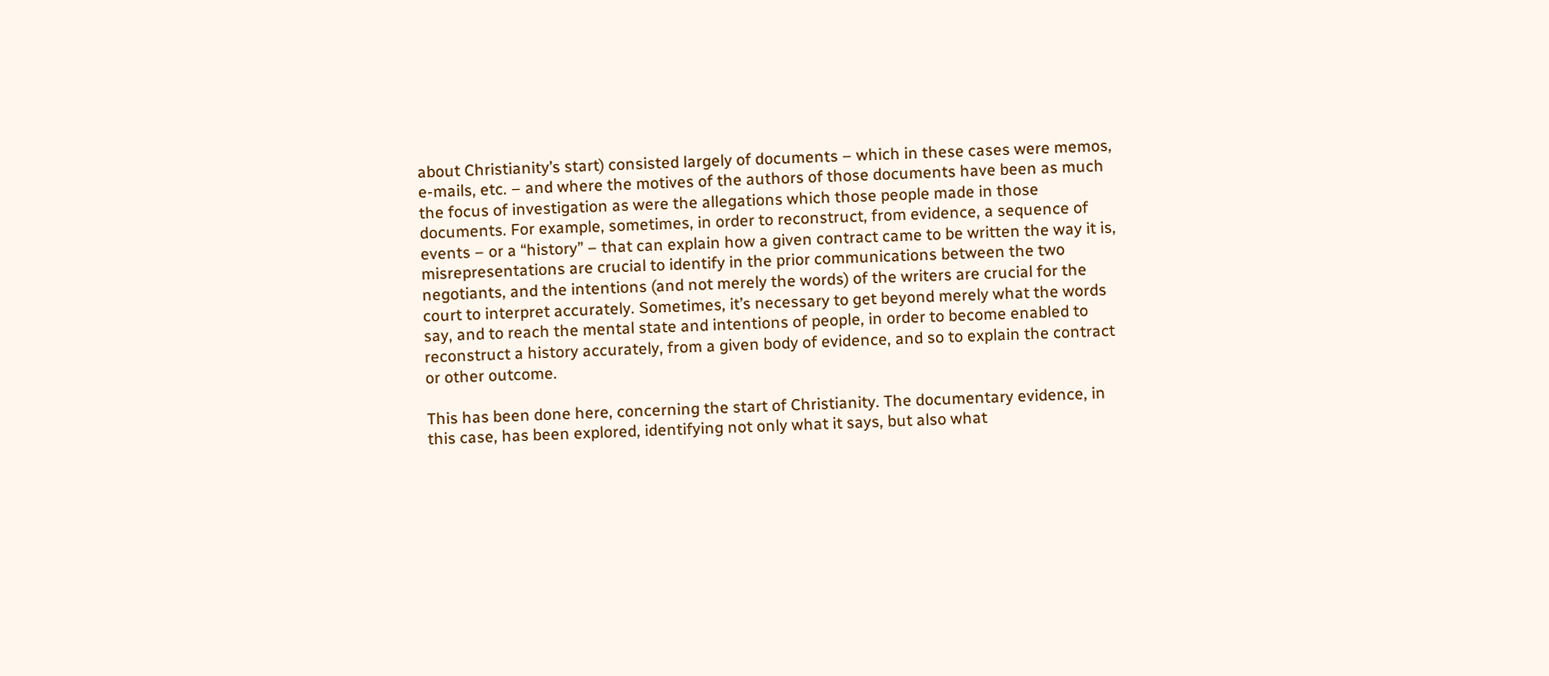about Christianity’s start) consisted largely of documents – which in these cases were memos, e-mails, etc. – and where the motives of the authors of those documents have been as much the focus of investigation as were the allegations which those people made in those documents. For example, sometimes, in order to reconstruct, from evidence, a sequence of events – or a “history” – that can explain how a given contract came to be written the way it is, misrepresentations are crucial to identify in the prior communications between the two negotiants, and the intentions (and not merely the words) of the writers are crucial for the court to interpret accurately. Sometimes, it’s necessary to get beyond merely what the words say, and to reach the mental state and intentions of people, in order to become enabled to reconstruct a history accurately, from a given body of evidence, and so to explain the contract or other outcome.

This has been done here, concerning the start of Christianity. The documentary evidence, in this case, has been explored, identifying not only what it says, but also what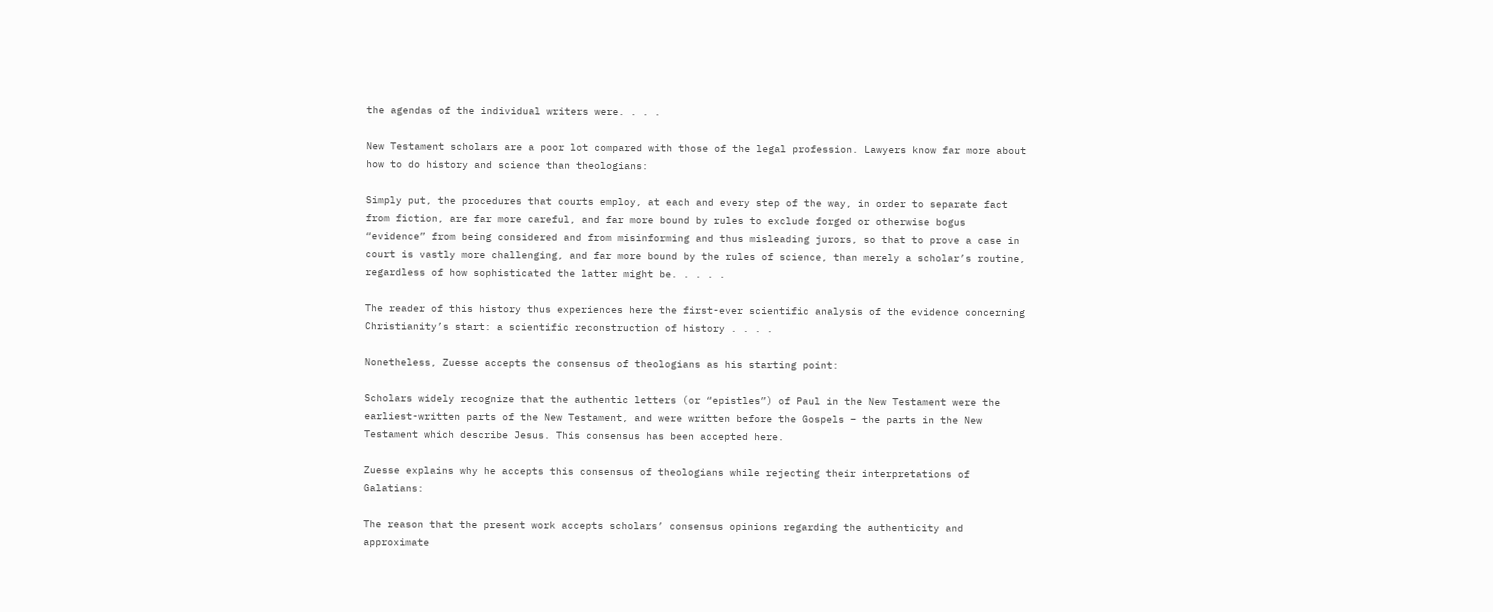the agendas of the individual writers were. . . .

New Testament scholars are a poor lot compared with those of the legal profession. Lawyers know far more about how to do history and science than theologians:

Simply put, the procedures that courts employ, at each and every step of the way, in order to separate fact from fiction, are far more careful, and far more bound by rules to exclude forged or otherwise bogus “evidence” from being considered and from misinforming and thus misleading jurors, so that to prove a case in court is vastly more challenging, and far more bound by the rules of science, than merely a scholar’s routine, regardless of how sophisticated the latter might be. . . . .

The reader of this history thus experiences here the first-ever scientific analysis of the evidence concerning Christianity’s start: a scientific reconstruction of history . . . .

Nonetheless, Zuesse accepts the consensus of theologians as his starting point:

Scholars widely recognize that the authentic letters (or “epistles”) of Paul in the New Testament were the earliest-written parts of the New Testament, and were written before the Gospels – the parts in the New Testament which describe Jesus. This consensus has been accepted here.

Zuesse explains why he accepts this consensus of theologians while rejecting their interpretations of Galatians:

The reason that the present work accepts scholars’ consensus opinions regarding the authenticity and approximate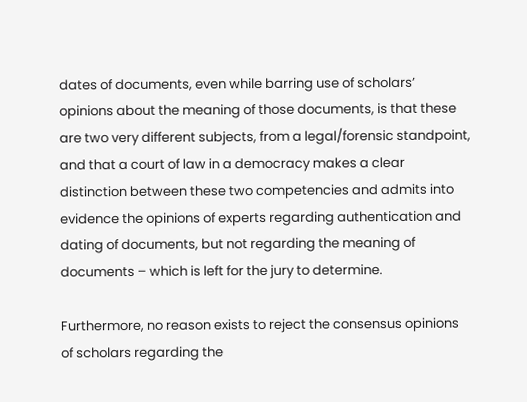dates of documents, even while barring use of scholars’ opinions about the meaning of those documents, is that these are two very different subjects, from a legal/forensic standpoint, and that a court of law in a democracy makes a clear distinction between these two competencies and admits into evidence the opinions of experts regarding authentication and dating of documents, but not regarding the meaning of documents – which is left for the jury to determine.

Furthermore, no reason exists to reject the consensus opinions of scholars regarding the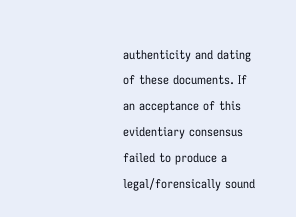authenticity and dating of these documents. If an acceptance of this evidentiary consensus failed to produce a legal/forensically sound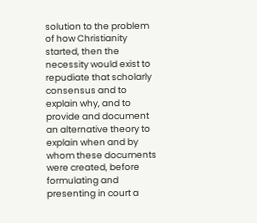solution to the problem of how Christianity started, then the necessity would exist to repudiate that scholarly consensus and to explain why, and to provide and document an alternative theory to explain when and by whom these documents were created, before formulating and presenting in court a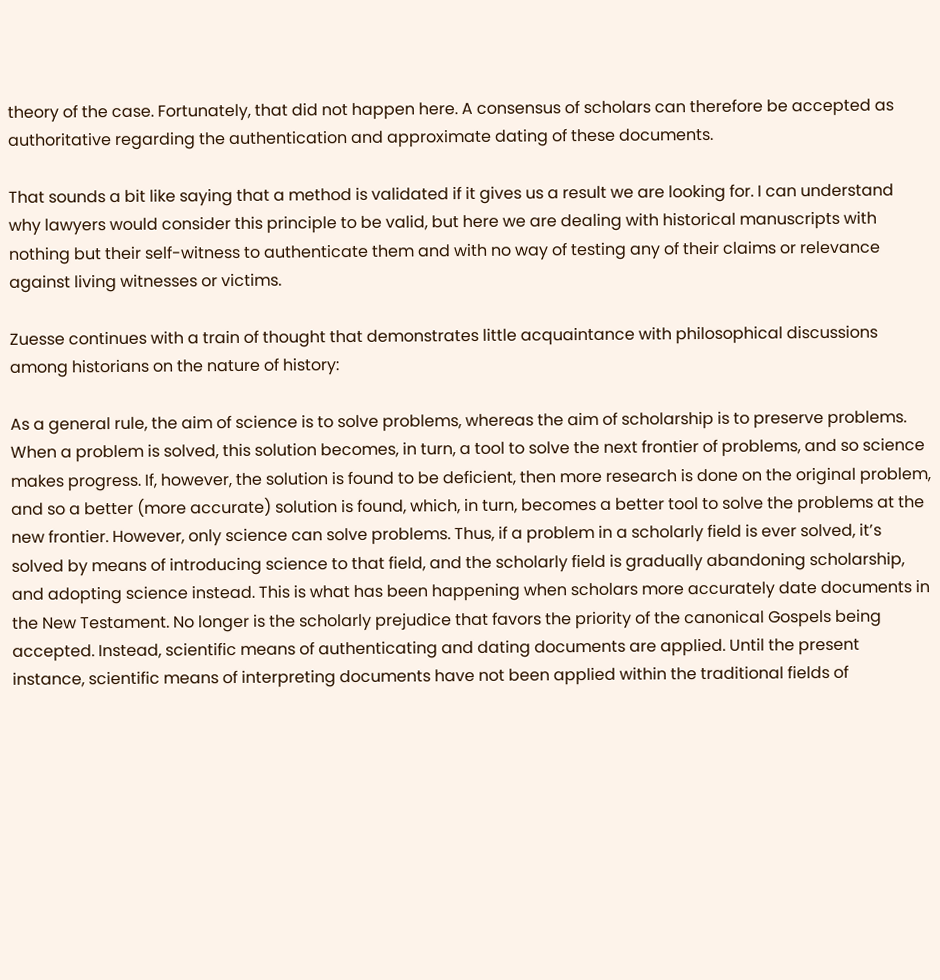theory of the case. Fortunately, that did not happen here. A consensus of scholars can therefore be accepted as authoritative regarding the authentication and approximate dating of these documents.

That sounds a bit like saying that a method is validated if it gives us a result we are looking for. I can understand why lawyers would consider this principle to be valid, but here we are dealing with historical manuscripts with nothing but their self-witness to authenticate them and with no way of testing any of their claims or relevance against living witnesses or victims.

Zuesse continues with a train of thought that demonstrates little acquaintance with philosophical discussions among historians on the nature of history:

As a general rule, the aim of science is to solve problems, whereas the aim of scholarship is to preserve problems. When a problem is solved, this solution becomes, in turn, a tool to solve the next frontier of problems, and so science makes progress. If, however, the solution is found to be deficient, then more research is done on the original problem, and so a better (more accurate) solution is found, which, in turn, becomes a better tool to solve the problems at the new frontier. However, only science can solve problems. Thus, if a problem in a scholarly field is ever solved, it’s solved by means of introducing science to that field, and the scholarly field is gradually abandoning scholarship, and adopting science instead. This is what has been happening when scholars more accurately date documents in the New Testament. No longer is the scholarly prejudice that favors the priority of the canonical Gospels being accepted. Instead, scientific means of authenticating and dating documents are applied. Until the present instance, scientific means of interpreting documents have not been applied within the traditional fields of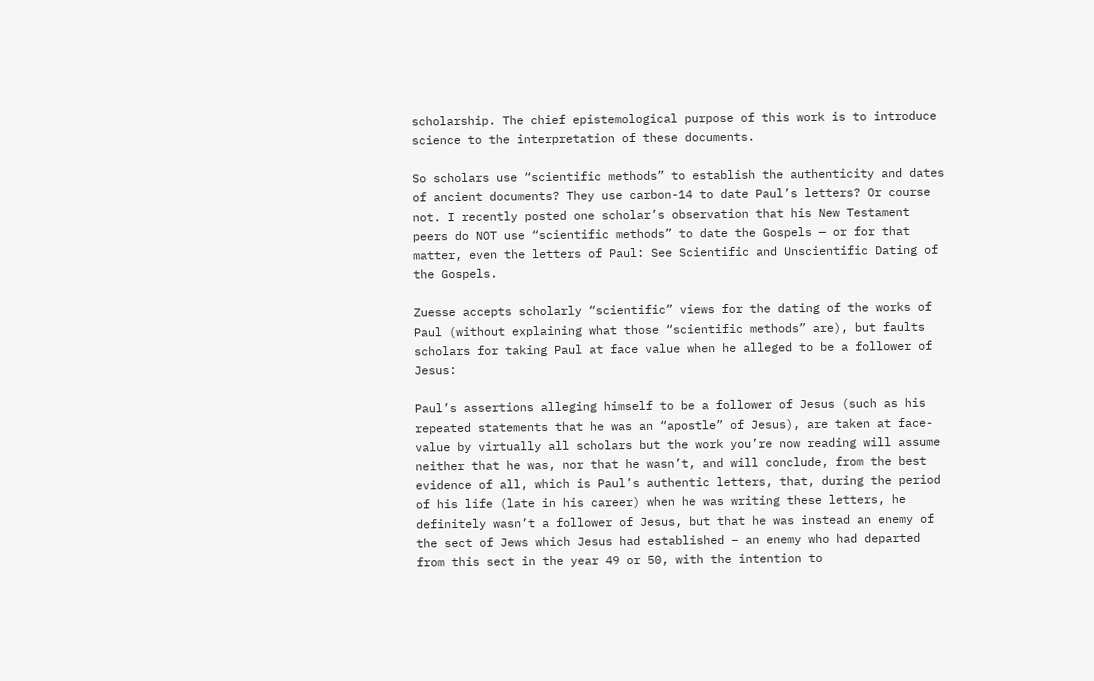scholarship. The chief epistemological purpose of this work is to introduce science to the interpretation of these documents.

So scholars use “scientific methods” to establish the authenticity and dates of ancient documents? They use carbon-14 to date Paul’s letters? Or course not. I recently posted one scholar’s observation that his New Testament peers do NOT use “scientific methods” to date the Gospels — or for that matter, even the letters of Paul: See Scientific and Unscientific Dating of the Gospels.

Zuesse accepts scholarly “scientific” views for the dating of the works of Paul (without explaining what those “scientific methods” are), but faults scholars for taking Paul at face value when he alleged to be a follower of Jesus:

Paul’s assertions alleging himself to be a follower of Jesus (such as his repeated statements that he was an “apostle” of Jesus), are taken at face-value by virtually all scholars but the work you’re now reading will assume neither that he was, nor that he wasn’t, and will conclude, from the best evidence of all, which is Paul’s authentic letters, that, during the period of his life (late in his career) when he was writing these letters, he definitely wasn’t a follower of Jesus, but that he was instead an enemy of the sect of Jews which Jesus had established – an enemy who had departed from this sect in the year 49 or 50, with the intention to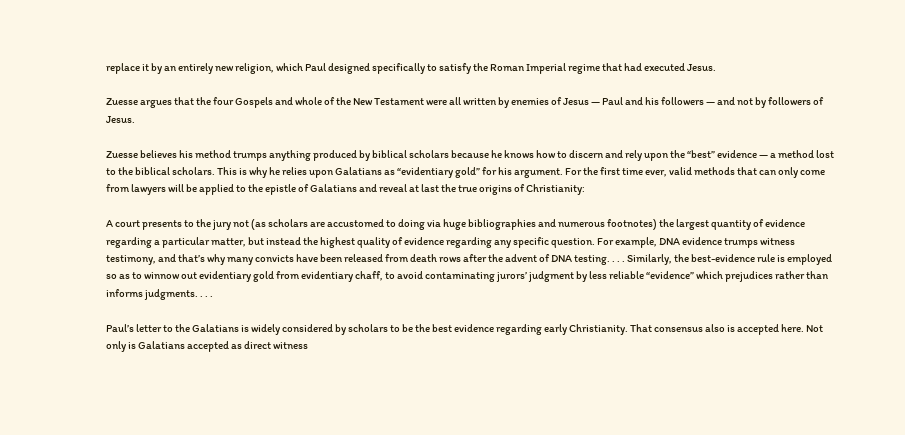replace it by an entirely new religion, which Paul designed specifically to satisfy the Roman Imperial regime that had executed Jesus.

Zuesse argues that the four Gospels and whole of the New Testament were all written by enemies of Jesus — Paul and his followers — and not by followers of Jesus.

Zuesse believes his method trumps anything produced by biblical scholars because he knows how to discern and rely upon the “best” evidence — a method lost to the biblical scholars. This is why he relies upon Galatians as “evidentiary gold” for his argument. For the first time ever, valid methods that can only come from lawyers will be applied to the epistle of Galatians and reveal at last the true origins of Christianity:

A court presents to the jury not (as scholars are accustomed to doing via huge bibliographies and numerous footnotes) the largest quantity of evidence regarding a particular matter, but instead the highest quality of evidence regarding any specific question. For example, DNA evidence trumps witness testimony, and that’s why many convicts have been released from death rows after the advent of DNA testing. . . . Similarly, the best-evidence rule is employed so as to winnow out evidentiary gold from evidentiary chaff, to avoid contaminating jurors’ judgment by less reliable “evidence” which prejudices rather than informs judgments. . . .

Paul’s letter to the Galatians is widely considered by scholars to be the best evidence regarding early Christianity. That consensus also is accepted here. Not only is Galatians accepted as direct witness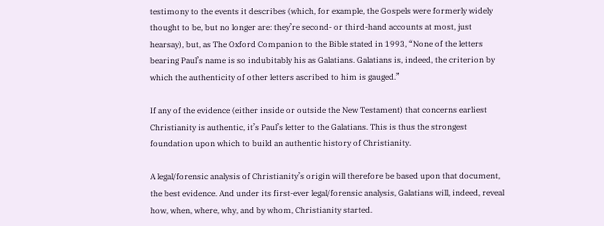testimony to the events it describes (which, for example, the Gospels were formerly widely thought to be, but no longer are: they’re second- or third-hand accounts at most, just hearsay), but, as The Oxford Companion to the Bible stated in 1993, “None of the letters bearing Paul’s name is so indubitably his as Galatians. Galatians is, indeed, the criterion by which the authenticity of other letters ascribed to him is gauged.”

If any of the evidence (either inside or outside the New Testament) that concerns earliest Christianity is authentic, it’s Paul’s letter to the Galatians. This is thus the strongest foundation upon which to build an authentic history of Christianity.

A legal/forensic analysis of Christianity’s origin will therefore be based upon that document, the best evidence. And under its first-ever legal/forensic analysis, Galatians will, indeed, reveal how, when, where, why, and by whom, Christianity started.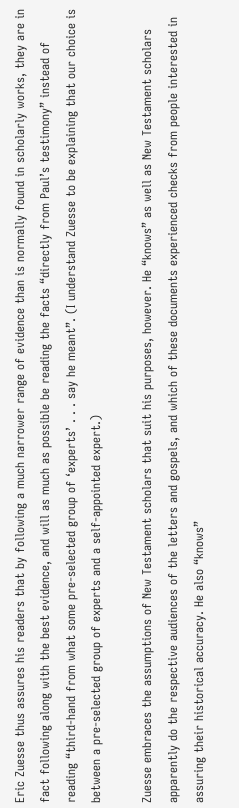Eric Zuesse thus assures his readers that by following a much narrower range of evidence than is normally found in scholarly works, they are in fact following along with the best evidence, and will as much as possible be reading the facts “directly from Paul’s testimony” instead of reading “third-hand from what some pre-selected group of ‘experts’ . . . say he meant”. (I understand Zuesse to be explaining that our choice is between a pre-selected group of experts and a self-appointed expert.)

Zuesse embraces the assumptions of New Testament scholars that suit his purposes, however. He “knows” as well as New Testament scholars apparently do the respective audiences of the letters and gospels, and which of these documents experienced checks from people interested in assuring their historical accuracy. He also “knows”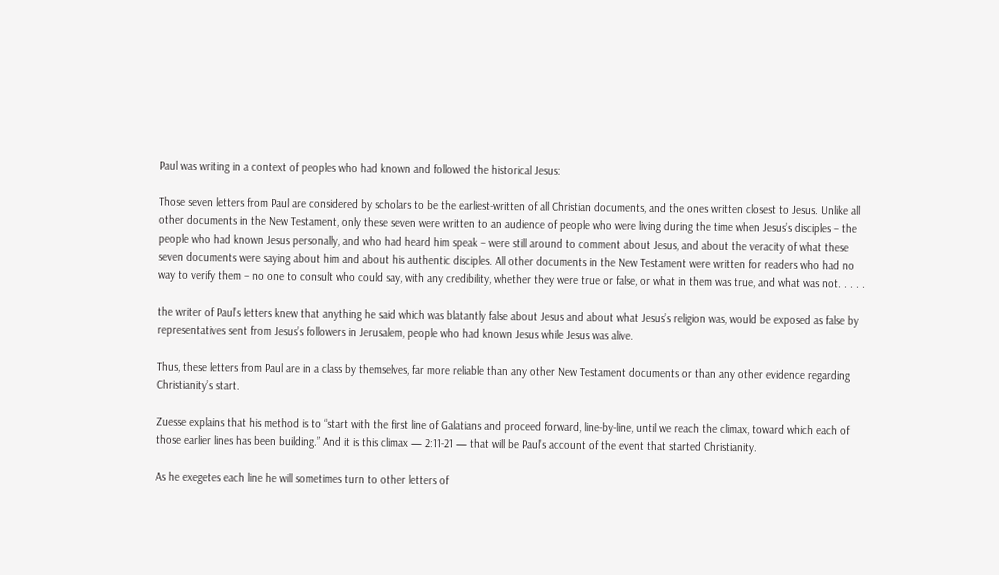Paul was writing in a context of peoples who had known and followed the historical Jesus:

Those seven letters from Paul are considered by scholars to be the earliest-written of all Christian documents, and the ones written closest to Jesus. Unlike all other documents in the New Testament, only these seven were written to an audience of people who were living during the time when Jesus’s disciples – the people who had known Jesus personally, and who had heard him speak – were still around to comment about Jesus, and about the veracity of what these seven documents were saying about him and about his authentic disciples. All other documents in the New Testament were written for readers who had no way to verify them – no one to consult who could say, with any credibility, whether they were true or false, or what in them was true, and what was not. . . . .

the writer of Paul’s letters knew that anything he said which was blatantly false about Jesus and about what Jesus’s religion was, would be exposed as false by representatives sent from Jesus’s followers in Jerusalem, people who had known Jesus while Jesus was alive.

Thus, these letters from Paul are in a class by themselves, far more reliable than any other New Testament documents or than any other evidence regarding Christianity’s start.

Zuesse explains that his method is to “start with the first line of Galatians and proceed forward, line-by-line, until we reach the climax, toward which each of those earlier lines has been building.” And it is this climax — 2:11-21 — that will be Paul’s account of the event that started Christianity.

As he exegetes each line he will sometimes turn to other letters of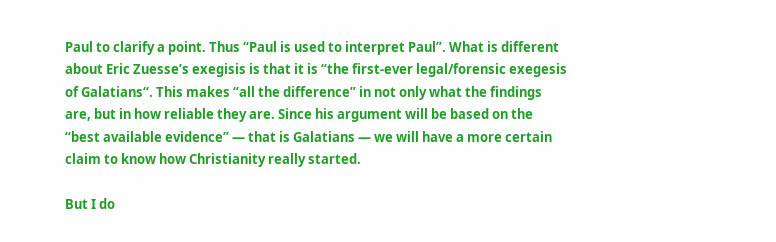Paul to clarify a point. Thus “Paul is used to interpret Paul”. What is different about Eric Zuesse’s exegisis is that it is “the first-ever legal/forensic exegesis of Galatians“. This makes “all the difference” in not only what the findings are, but in how reliable they are. Since his argument will be based on the “best available evidence” — that is Galatians — we will have a more certain claim to know how Christianity really started.

But I do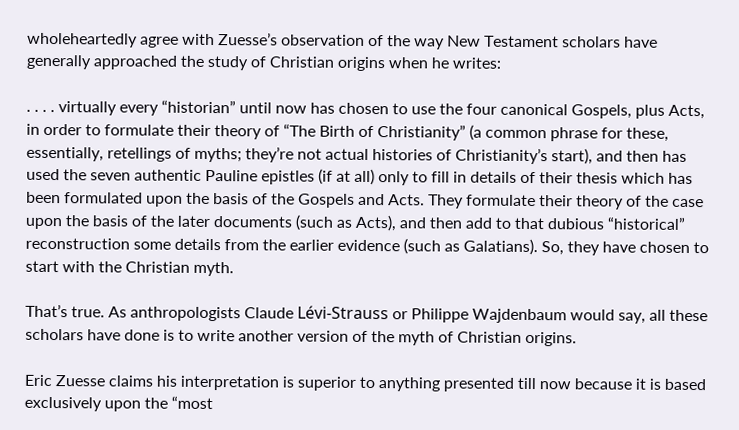wholeheartedly agree with Zuesse’s observation of the way New Testament scholars have generally approached the study of Christian origins when he writes:

. . . . virtually every “historian” until now has chosen to use the four canonical Gospels, plus Acts, in order to formulate their theory of “The Birth of Christianity” (a common phrase for these, essentially, retellings of myths; they’re not actual histories of Christianity’s start), and then has used the seven authentic Pauline epistles (if at all) only to fill in details of their thesis which has been formulated upon the basis of the Gospels and Acts. They formulate their theory of the case upon the basis of the later documents (such as Acts), and then add to that dubious “historical” reconstruction some details from the earlier evidence (such as Galatians). So, they have chosen to start with the Christian myth.

That’s true. As anthropologists Claude Lévi-Strauss or Philippe Wajdenbaum would say, all these scholars have done is to write another version of the myth of Christian origins.

Eric Zuesse claims his interpretation is superior to anything presented till now because it is based exclusively upon the “most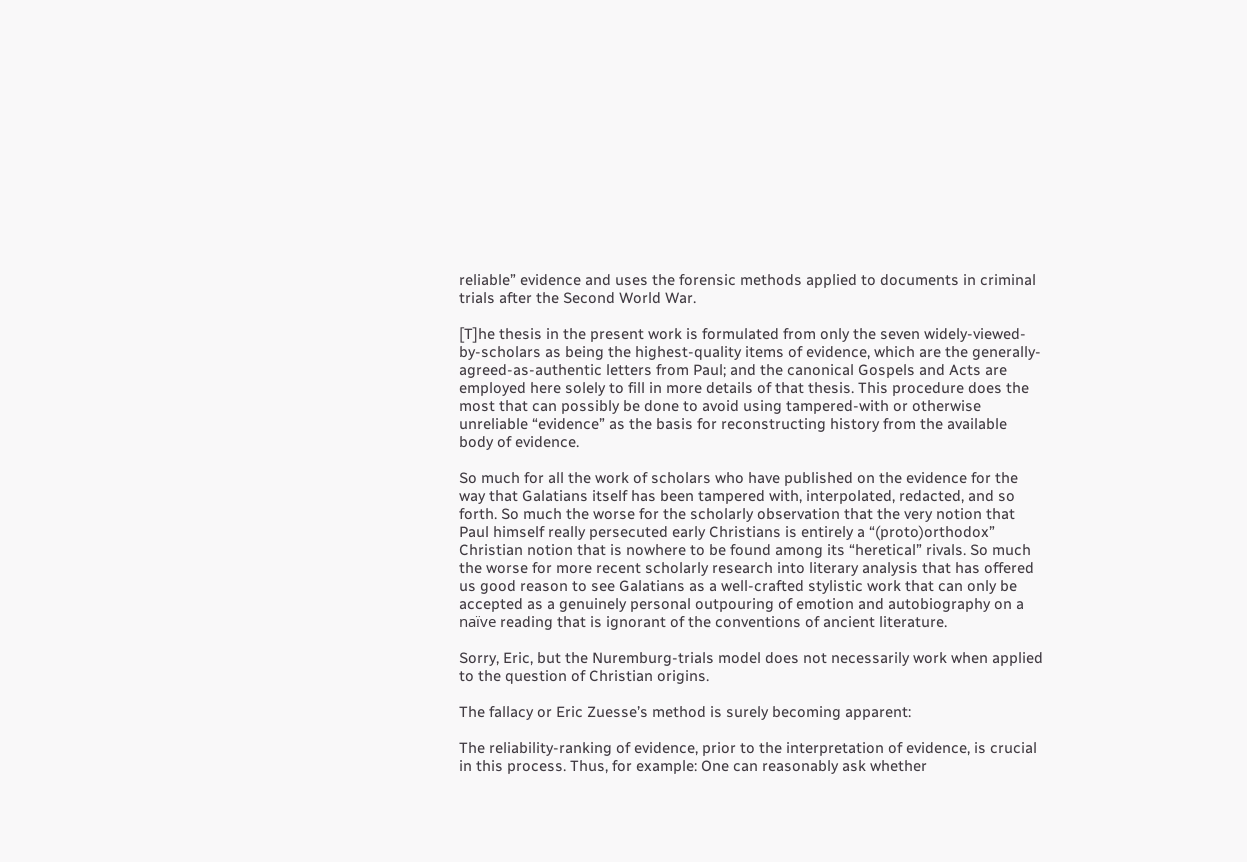reliable” evidence and uses the forensic methods applied to documents in criminal trials after the Second World War.

[T]he thesis in the present work is formulated from only the seven widely-viewed-by-scholars as being the highest-quality items of evidence, which are the generally-agreed-as-authentic letters from Paul; and the canonical Gospels and Acts are employed here solely to fill in more details of that thesis. This procedure does the most that can possibly be done to avoid using tampered-with or otherwise unreliable “evidence” as the basis for reconstructing history from the available body of evidence.

So much for all the work of scholars who have published on the evidence for the way that Galatians itself has been tampered with, interpolated, redacted, and so forth. So much the worse for the scholarly observation that the very notion that Paul himself really persecuted early Christians is entirely a “(proto)orthodox” Christian notion that is nowhere to be found among its “heretical” rivals. So much the worse for more recent scholarly research into literary analysis that has offered us good reason to see Galatians as a well-crafted stylistic work that can only be accepted as a genuinely personal outpouring of emotion and autobiography on a naïve reading that is ignorant of the conventions of ancient literature.

Sorry, Eric, but the Nuremburg-trials model does not necessarily work when applied to the question of Christian origins.

The fallacy or Eric Zuesse’s method is surely becoming apparent:

The reliability-ranking of evidence, prior to the interpretation of evidence, is crucial in this process. Thus, for example: One can reasonably ask whether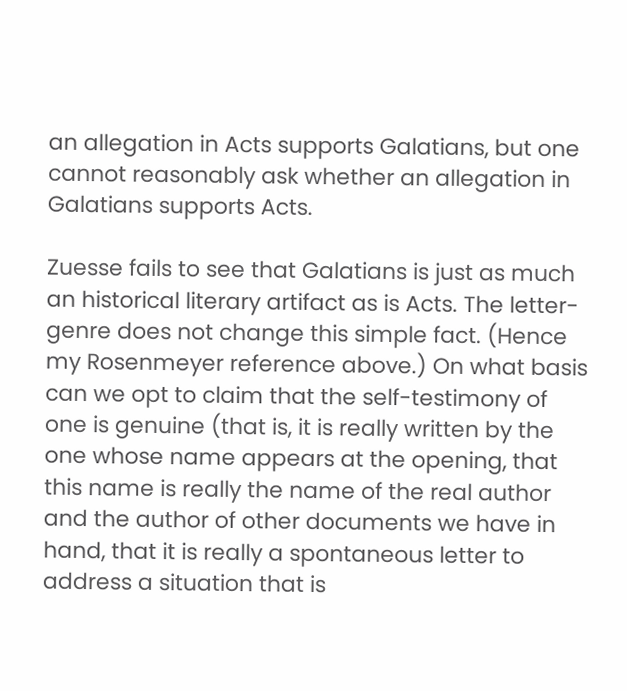an allegation in Acts supports Galatians, but one cannot reasonably ask whether an allegation in Galatians supports Acts.

Zuesse fails to see that Galatians is just as much an historical literary artifact as is Acts. The letter-genre does not change this simple fact. (Hence my Rosenmeyer reference above.) On what basis can we opt to claim that the self-testimony of one is genuine (that is, it is really written by the one whose name appears at the opening, that this name is really the name of the real author and the author of other documents we have in hand, that it is really a spontaneous letter to address a situation that is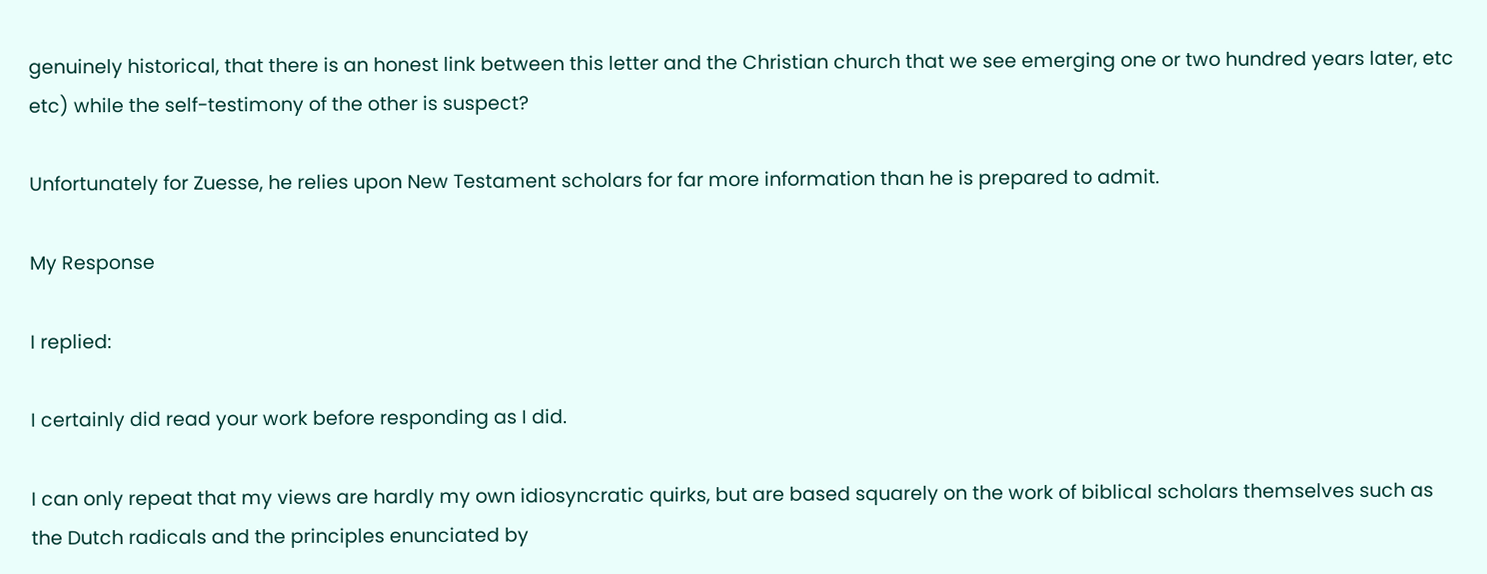genuinely historical, that there is an honest link between this letter and the Christian church that we see emerging one or two hundred years later, etc etc) while the self-testimony of the other is suspect?

Unfortunately for Zuesse, he relies upon New Testament scholars for far more information than he is prepared to admit.

My Response

I replied:

I certainly did read your work before responding as I did.

I can only repeat that my views are hardly my own idiosyncratic quirks, but are based squarely on the work of biblical scholars themselves such as the Dutch radicals and the principles enunciated by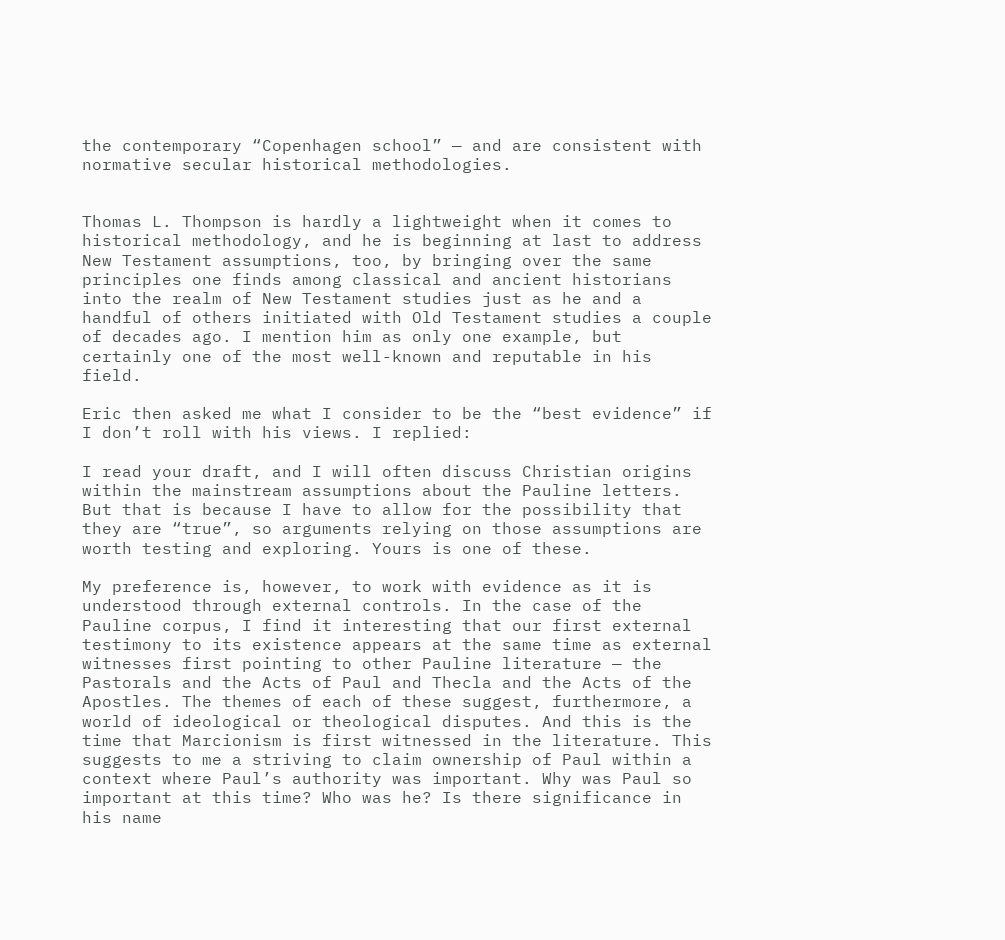the contemporary “Copenhagen school” — and are consistent with normative secular historical methodologies.


Thomas L. Thompson is hardly a lightweight when it comes to historical methodology, and he is beginning at last to address New Testament assumptions, too, by bringing over the same principles one finds among classical and ancient historians into the realm of New Testament studies just as he and a handful of others initiated with Old Testament studies a couple of decades ago. I mention him as only one example, but certainly one of the most well-known and reputable in his field.

Eric then asked me what I consider to be the “best evidence” if I don’t roll with his views. I replied:

I read your draft, and I will often discuss Christian origins within the mainstream assumptions about the Pauline letters. But that is because I have to allow for the possibility that they are “true”, so arguments relying on those assumptions are worth testing and exploring. Yours is one of these.

My preference is, however, to work with evidence as it is understood through external controls. In the case of the Pauline corpus, I find it interesting that our first external testimony to its existence appears at the same time as external witnesses first pointing to other Pauline literature — the Pastorals and the Acts of Paul and Thecla and the Acts of the Apostles. The themes of each of these suggest, furthermore, a world of ideological or theological disputes. And this is the time that Marcionism is first witnessed in the literature. This suggests to me a striving to claim ownership of Paul within a context where Paul’s authority was important. Why was Paul so important at this time? Who was he? Is there significance in his name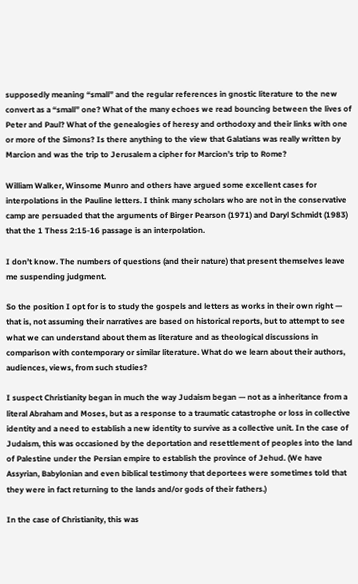supposedly meaning “small” and the regular references in gnostic literature to the new convert as a “small” one? What of the many echoes we read bouncing between the lives of Peter and Paul? What of the genealogies of heresy and orthodoxy and their links with one or more of the Simons? Is there anything to the view that Galatians was really written by Marcion and was the trip to Jerusalem a cipher for Marcion’s trip to Rome?

William Walker, Winsome Munro and others have argued some excellent cases for interpolations in the Pauline letters. I think many scholars who are not in the conservative camp are persuaded that the arguments of Birger Pearson (1971) and Daryl Schmidt (1983) that the 1 Thess 2:15-16 passage is an interpolation.

I don’t know. The numbers of questions (and their nature) that present themselves leave me suspending judgment.

So the position I opt for is to study the gospels and letters as works in their own right — that is, not assuming their narratives are based on historical reports, but to attempt to see what we can understand about them as literature and as theological discussions in comparison with contemporary or similar literature. What do we learn about their authors, audiences, views, from such studies?

I suspect Christianity began in much the way Judaism began — not as a inheritance from a literal Abraham and Moses, but as a response to a traumatic catastrophe or loss in collective identity and a need to establish a new identity to survive as a collective unit. In the case of Judaism, this was occasioned by the deportation and resettlement of peoples into the land of Palestine under the Persian empire to establish the province of Jehud. (We have Assyrian, Babylonian and even biblical testimony that deportees were sometimes told that they were in fact returning to the lands and/or gods of their fathers.)

In the case of Christianity, this was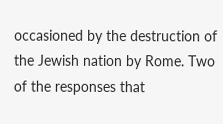occasioned by the destruction of the Jewish nation by Rome. Two of the responses that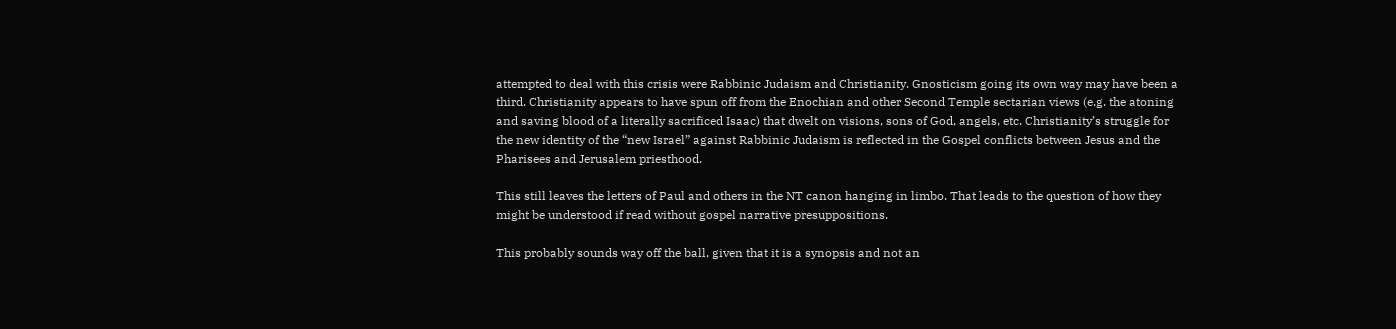attempted to deal with this crisis were Rabbinic Judaism and Christianity. Gnosticism going its own way may have been a third. Christianity appears to have spun off from the Enochian and other Second Temple sectarian views (e.g. the atoning and saving blood of a literally sacrificed Isaac) that dwelt on visions, sons of God, angels, etc. Christianity’s struggle for the new identity of the “new Israel” against Rabbinic Judaism is reflected in the Gospel conflicts between Jesus and the Pharisees and Jerusalem priesthood.

This still leaves the letters of Paul and others in the NT canon hanging in limbo. That leads to the question of how they might be understood if read without gospel narrative presuppositions.

This probably sounds way off the ball, given that it is a synopsis and not an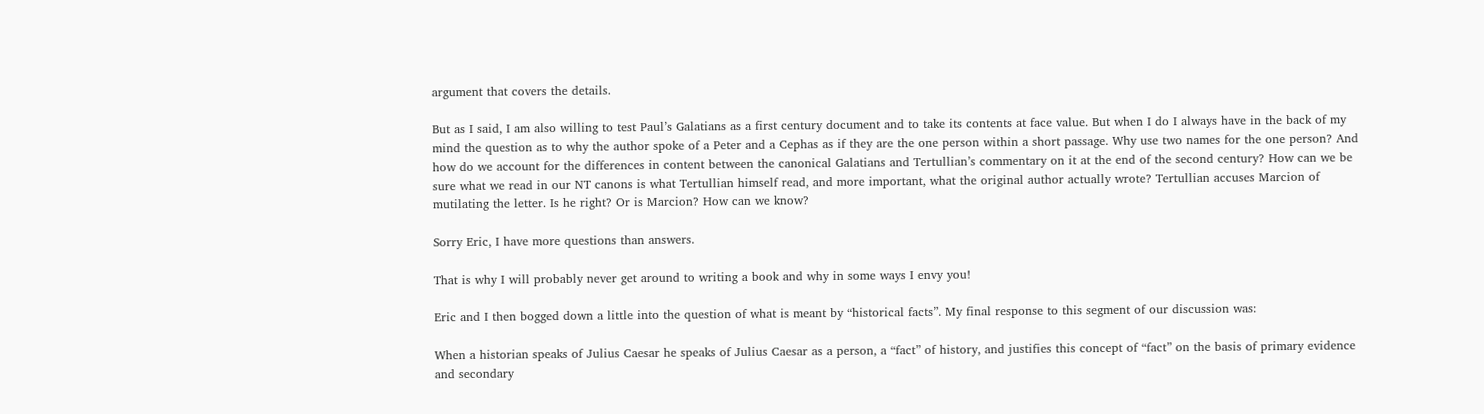argument that covers the details.

But as I said, I am also willing to test Paul’s Galatians as a first century document and to take its contents at face value. But when I do I always have in the back of my mind the question as to why the author spoke of a Peter and a Cephas as if they are the one person within a short passage. Why use two names for the one person? And how do we account for the differences in content between the canonical Galatians and Tertullian’s commentary on it at the end of the second century? How can we be sure what we read in our NT canons is what Tertullian himself read, and more important, what the original author actually wrote? Tertullian accuses Marcion of mutilating the letter. Is he right? Or is Marcion? How can we know?

Sorry Eric, I have more questions than answers.

That is why I will probably never get around to writing a book and why in some ways I envy you!

Eric and I then bogged down a little into the question of what is meant by “historical facts”. My final response to this segment of our discussion was:

When a historian speaks of Julius Caesar he speaks of Julius Caesar as a person, a “fact” of history, and justifies this concept of “fact” on the basis of primary evidence and secondary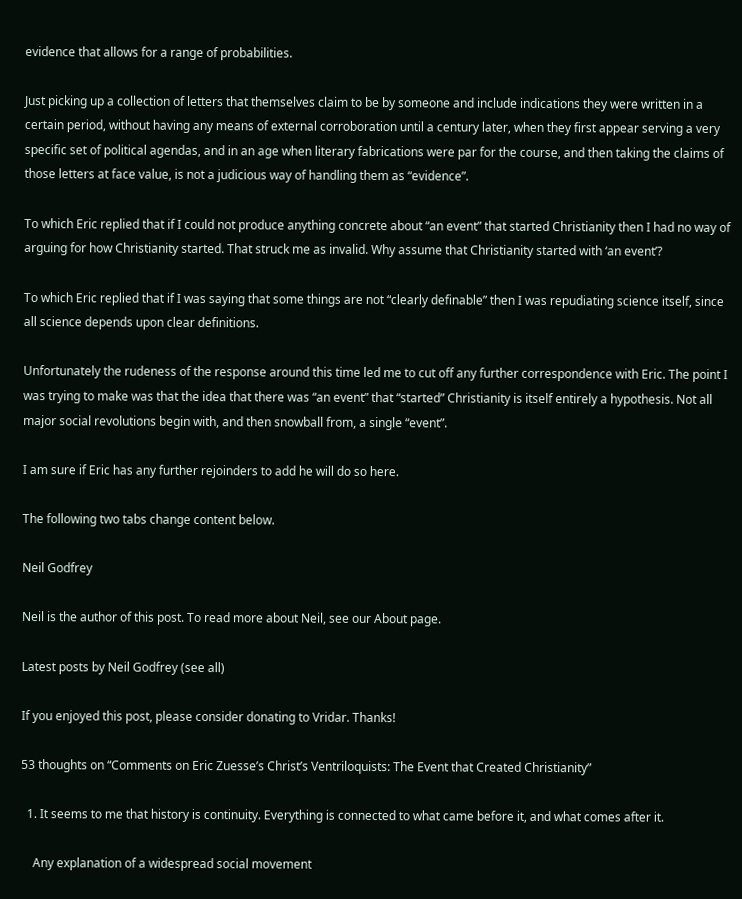evidence that allows for a range of probabilities.

Just picking up a collection of letters that themselves claim to be by someone and include indications they were written in a certain period, without having any means of external corroboration until a century later, when they first appear serving a very specific set of political agendas, and in an age when literary fabrications were par for the course, and then taking the claims of those letters at face value, is not a judicious way of handling them as “evidence”.

To which Eric replied that if I could not produce anything concrete about “an event” that started Christianity then I had no way of arguing for how Christianity started. That struck me as invalid. Why assume that Christianity started with ‘an event’?

To which Eric replied that if I was saying that some things are not “clearly definable” then I was repudiating science itself, since all science depends upon clear definitions.

Unfortunately the rudeness of the response around this time led me to cut off any further correspondence with Eric. The point I was trying to make was that the idea that there was “an event” that “started” Christianity is itself entirely a hypothesis. Not all major social revolutions begin with, and then snowball from, a single “event”.

I am sure if Eric has any further rejoinders to add he will do so here.

The following two tabs change content below.

Neil Godfrey

Neil is the author of this post. To read more about Neil, see our About page.

Latest posts by Neil Godfrey (see all)

If you enjoyed this post, please consider donating to Vridar. Thanks!

53 thoughts on “Comments on Eric Zuesse’s Christ’s Ventriloquists: The Event that Created Christianity”

  1. It seems to me that history is continuity. Everything is connected to what came before it, and what comes after it.

    Any explanation of a widespread social movement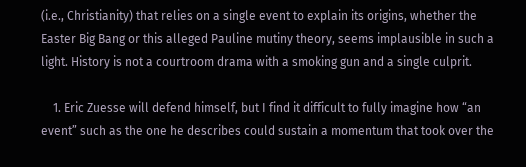(i.e., Christianity) that relies on a single event to explain its origins, whether the Easter Big Bang or this alleged Pauline mutiny theory, seems implausible in such a light. History is not a courtroom drama with a smoking gun and a single culprit.

    1. Eric Zuesse will defend himself, but I find it difficult to fully imagine how “an event” such as the one he describes could sustain a momentum that took over the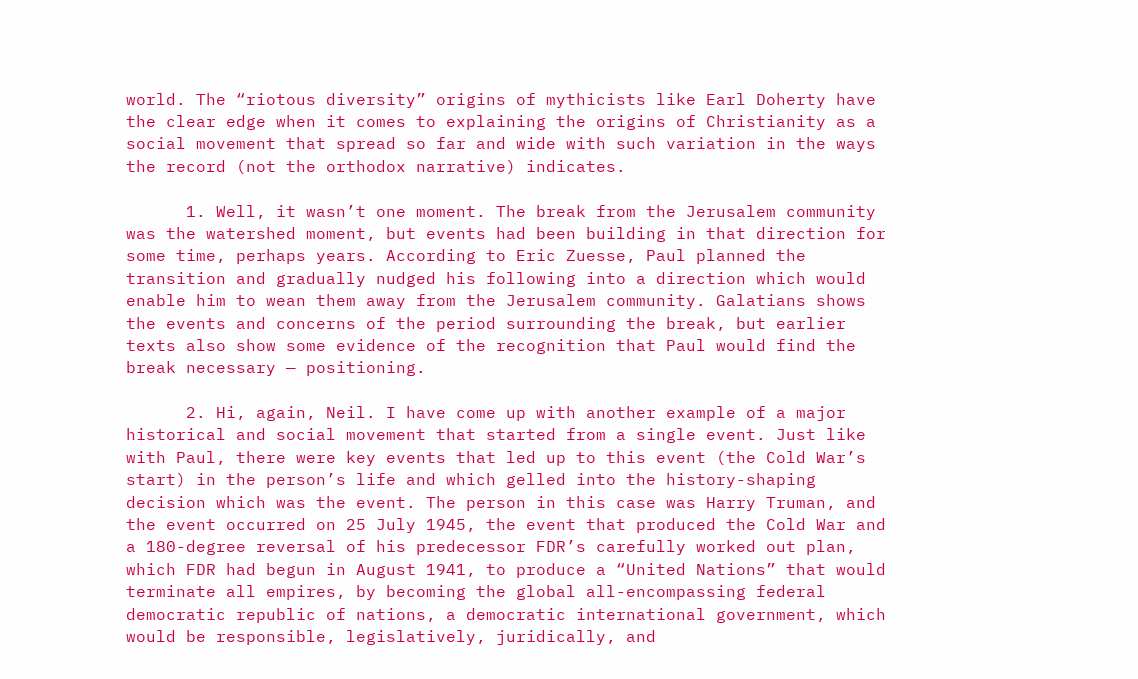world. The “riotous diversity” origins of mythicists like Earl Doherty have the clear edge when it comes to explaining the origins of Christianity as a social movement that spread so far and wide with such variation in the ways the record (not the orthodox narrative) indicates.

      1. Well, it wasn’t one moment. The break from the Jerusalem community was the watershed moment, but events had been building in that direction for some time, perhaps years. According to Eric Zuesse, Paul planned the transition and gradually nudged his following into a direction which would enable him to wean them away from the Jerusalem community. Galatians shows the events and concerns of the period surrounding the break, but earlier texts also show some evidence of the recognition that Paul would find the break necessary — positioning.

      2. Hi, again, Neil. I have come up with another example of a major historical and social movement that started from a single event. Just like with Paul, there were key events that led up to this event (the Cold War’s start) in the person’s life and which gelled into the history-shaping decision which was the event. The person in this case was Harry Truman, and the event occurred on 25 July 1945, the event that produced the Cold War and a 180-degree reversal of his predecessor FDR’s carefully worked out plan, which FDR had begun in August 1941, to produce a “United Nations” that would terminate all empires, by becoming the global all-encompassing federal democratic republic of nations, a democratic international government, which would be responsible, legislatively, juridically, and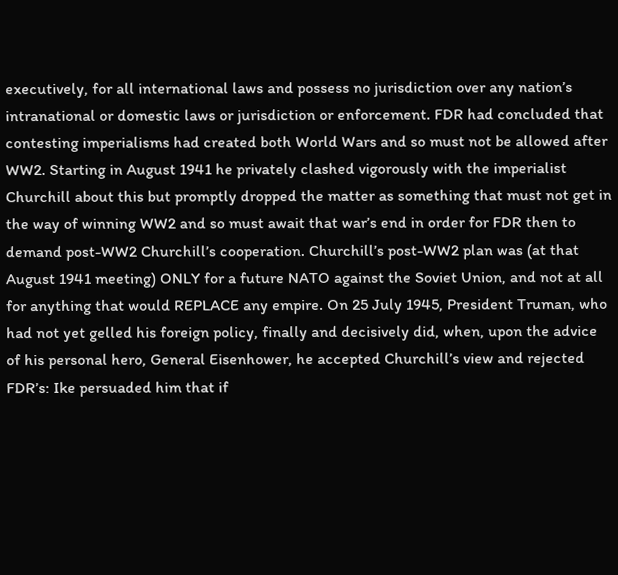executively, for all international laws and possess no jurisdiction over any nation’s intranational or domestic laws or jurisdiction or enforcement. FDR had concluded that contesting imperialisms had created both World Wars and so must not be allowed after WW2. Starting in August 1941 he privately clashed vigorously with the imperialist Churchill about this but promptly dropped the matter as something that must not get in the way of winning WW2 and so must await that war’s end in order for FDR then to demand post-WW2 Churchill’s cooperation. Churchill’s post-WW2 plan was (at that August 1941 meeting) ONLY for a future NATO against the Soviet Union, and not at all for anything that would REPLACE any empire. On 25 July 1945, President Truman, who had not yet gelled his foreign policy, finally and decisively did, when, upon the advice of his personal hero, General Eisenhower, he accepted Churchill’s view and rejected FDR’s: Ike persuaded him that if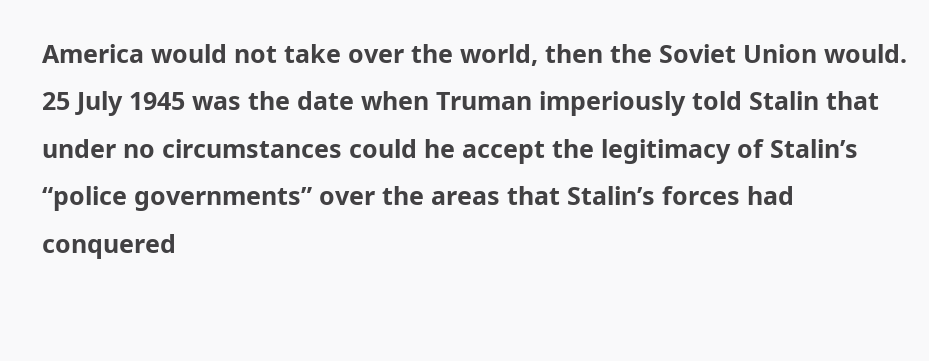America would not take over the world, then the Soviet Union would. 25 July 1945 was the date when Truman imperiously told Stalin that under no circumstances could he accept the legitimacy of Stalin’s “police governments” over the areas that Stalin’s forces had conquered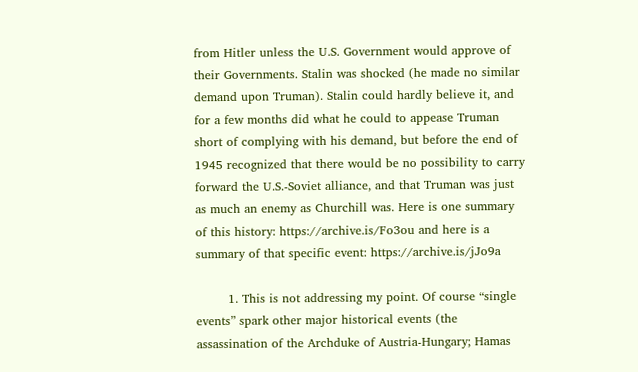from Hitler unless the U.S. Government would approve of their Governments. Stalin was shocked (he made no similar demand upon Truman). Stalin could hardly believe it, and for a few months did what he could to appease Truman short of complying with his demand, but before the end of 1945 recognized that there would be no possibility to carry forward the U.S.-Soviet alliance, and that Truman was just as much an enemy as Churchill was. Here is one summary of this history: https://archive.is/Fo3ou and here is a summary of that specific event: https://archive.is/jJo9a

        1. This is not addressing my point. Of course “single events” spark other major historical events (the assassination of the Archduke of Austria-Hungary; Hamas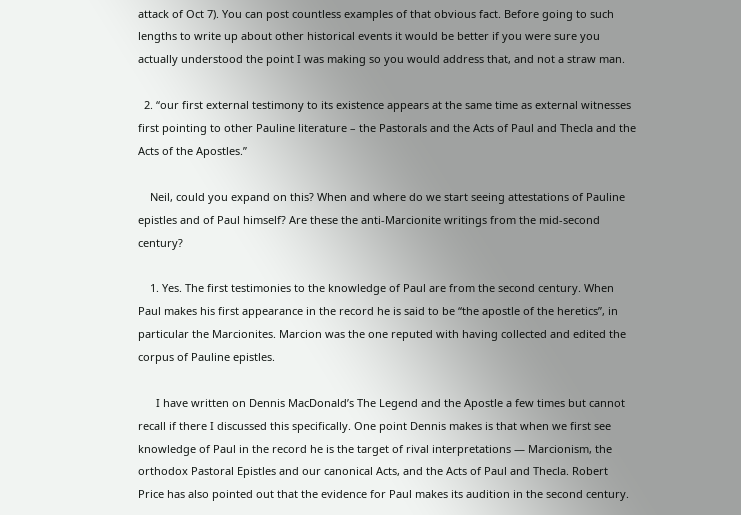attack of Oct 7). You can post countless examples of that obvious fact. Before going to such lengths to write up about other historical events it would be better if you were sure you actually understood the point I was making so you would address that, and not a straw man.

  2. “our first external testimony to its existence appears at the same time as external witnesses first pointing to other Pauline literature – the Pastorals and the Acts of Paul and Thecla and the Acts of the Apostles.”

    Neil, could you expand on this? When and where do we start seeing attestations of Pauline epistles and of Paul himself? Are these the anti-Marcionite writings from the mid-second century?

    1. Yes. The first testimonies to the knowledge of Paul are from the second century. When Paul makes his first appearance in the record he is said to be “the apostle of the heretics”, in particular the Marcionites. Marcion was the one reputed with having collected and edited the corpus of Pauline epistles.

      I have written on Dennis MacDonald’s The Legend and the Apostle a few times but cannot recall if there I discussed this specifically. One point Dennis makes is that when we first see knowledge of Paul in the record he is the target of rival interpretations — Marcionism, the orthodox Pastoral Epistles and our canonical Acts, and the Acts of Paul and Thecla. Robert Price has also pointed out that the evidence for Paul makes its audition in the second century.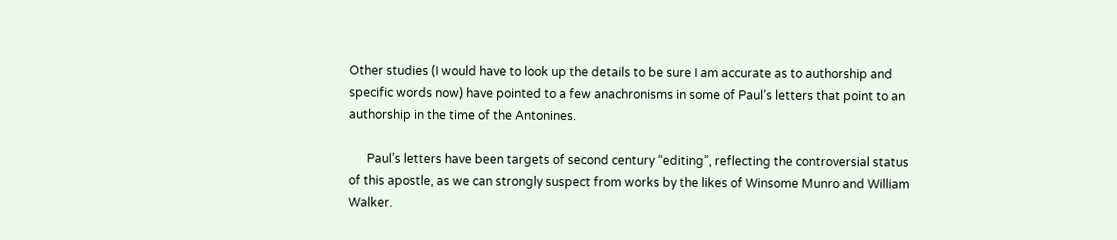Other studies (I would have to look up the details to be sure I am accurate as to authorship and specific words now) have pointed to a few anachronisms in some of Paul’s letters that point to an authorship in the time of the Antonines.

      Paul’s letters have been targets of second century “editing”, reflecting the controversial status of this apostle, as we can strongly suspect from works by the likes of Winsome Munro and William Walker.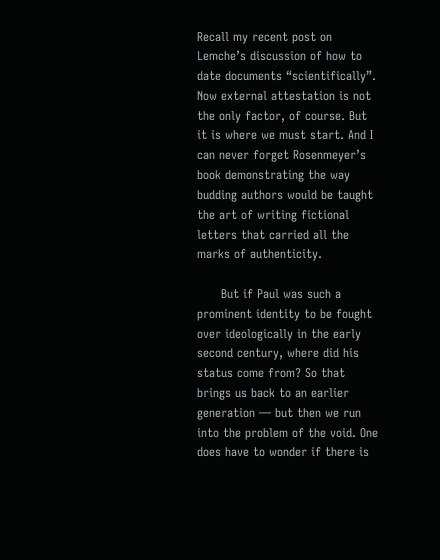Recall my recent post on Lemche’s discussion of how to date documents “scientifically”. Now external attestation is not the only factor, of course. But it is where we must start. And I can never forget Rosenmeyer’s book demonstrating the way budding authors would be taught the art of writing fictional letters that carried all the marks of authenticity.

      But if Paul was such a prominent identity to be fought over ideologically in the early second century, where did his status come from? So that brings us back to an earlier generation — but then we run into the problem of the void. One does have to wonder if there is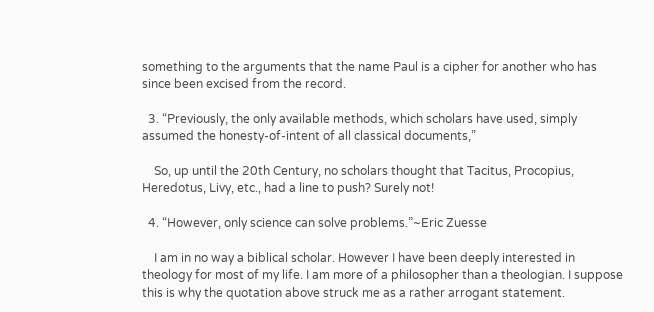something to the arguments that the name Paul is a cipher for another who has since been excised from the record.

  3. “Previously, the only available methods, which scholars have used, simply assumed the honesty-of-intent of all classical documents,”

    So, up until the 20th Century, no scholars thought that Tacitus, Procopius, Heredotus, Livy, etc., had a line to push? Surely not!

  4. “However, only science can solve problems.”~Eric Zuesse

    I am in no way a biblical scholar. However I have been deeply interested in theology for most of my life. I am more of a philosopher than a theologian. I suppose this is why the quotation above struck me as a rather arrogant statement.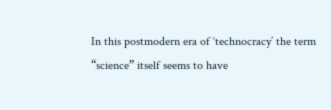In this postmodern era of ‘technocracy’ the term “science” itself seems to have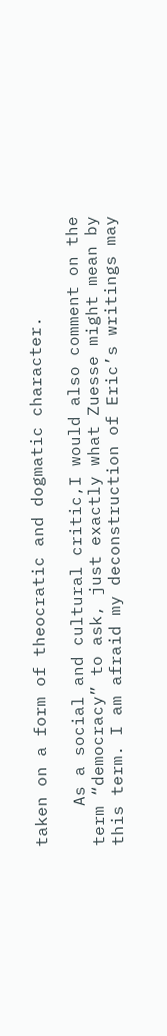taken on a form of theocratic and dogmatic character.

    As a social and cultural critic,I would also comment on the term “democracy” to ask, just exactly what Zuesse might mean by this term. I am afraid my deconstruction of Eric’s writings may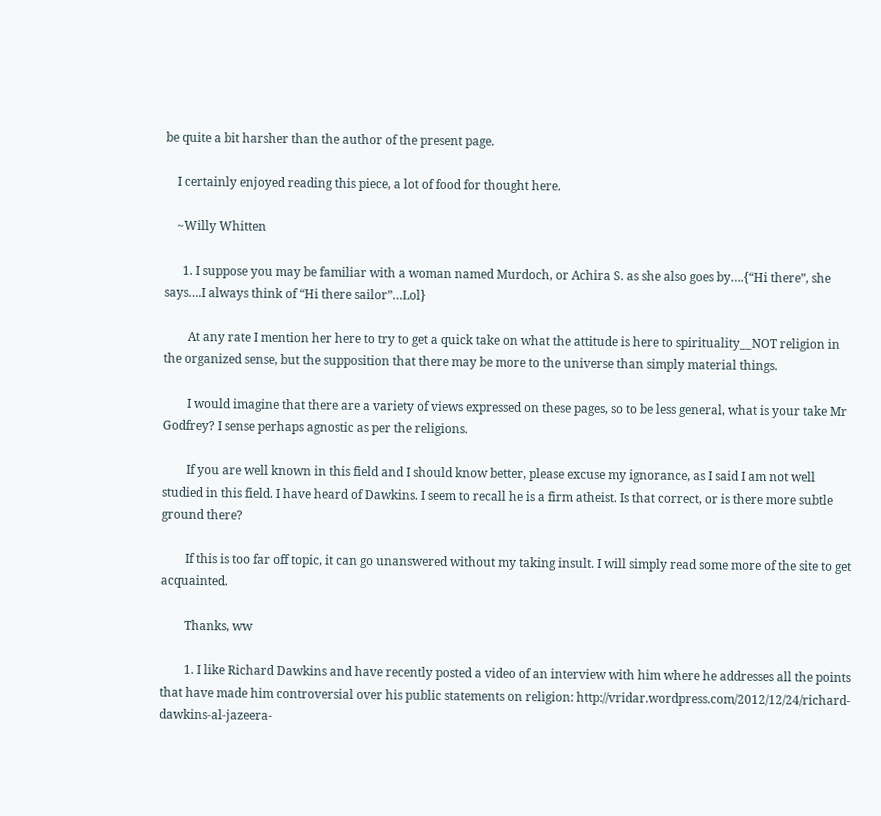be quite a bit harsher than the author of the present page.

    I certainly enjoyed reading this piece, a lot of food for thought here.

    ~Willy Whitten

      1. I suppose you may be familiar with a woman named Murdoch, or Achira S. as she also goes by….{“Hi there”, she says….I always think of “Hi there sailor”…Lol}

        At any rate I mention her here to try to get a quick take on what the attitude is here to spirituality__NOT religion in the organized sense, but the supposition that there may be more to the universe than simply material things.

        I would imagine that there are a variety of views expressed on these pages, so to be less general, what is your take Mr Godfrey? I sense perhaps agnostic as per the religions.

        If you are well known in this field and I should know better, please excuse my ignorance, as I said I am not well studied in this field. I have heard of Dawkins. I seem to recall he is a firm atheist. Is that correct, or is there more subtle ground there?

        If this is too far off topic, it can go unanswered without my taking insult. I will simply read some more of the site to get acquainted.

        Thanks, ww

        1. I like Richard Dawkins and have recently posted a video of an interview with him where he addresses all the points that have made him controversial over his public statements on religion: http://vridar.wordpress.com/2012/12/24/richard-dawkins-al-jazeera-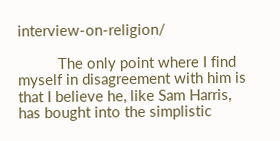interview-on-religion/

          The only point where I find myself in disagreement with him is that I believe he, like Sam Harris, has bought into the simplistic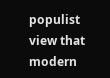populist view that modern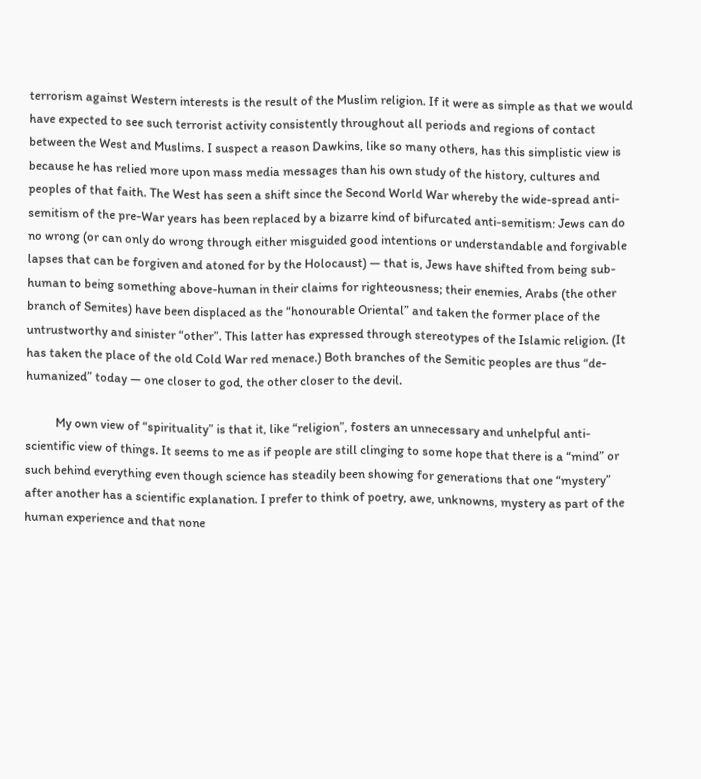terrorism against Western interests is the result of the Muslim religion. If it were as simple as that we would have expected to see such terrorist activity consistently throughout all periods and regions of contact between the West and Muslims. I suspect a reason Dawkins, like so many others, has this simplistic view is because he has relied more upon mass media messages than his own study of the history, cultures and peoples of that faith. The West has seen a shift since the Second World War whereby the wide-spread anti-semitism of the pre-War years has been replaced by a bizarre kind of bifurcated anti-semitism: Jews can do no wrong (or can only do wrong through either misguided good intentions or understandable and forgivable lapses that can be forgiven and atoned for by the Holocaust) — that is, Jews have shifted from being sub-human to being something above-human in their claims for righteousness; their enemies, Arabs (the other branch of Semites) have been displaced as the “honourable Oriental” and taken the former place of the untrustworthy and sinister “other”. This latter has expressed through stereotypes of the Islamic religion. (It has taken the place of the old Cold War red menace.) Both branches of the Semitic peoples are thus “de-humanized” today — one closer to god, the other closer to the devil.

          My own view of “spirituality” is that it, like “religion”, fosters an unnecessary and unhelpful anti-scientific view of things. It seems to me as if people are still clinging to some hope that there is a “mind” or such behind everything even though science has steadily been showing for generations that one “mystery” after another has a scientific explanation. I prefer to think of poetry, awe, unknowns, mystery as part of the human experience and that none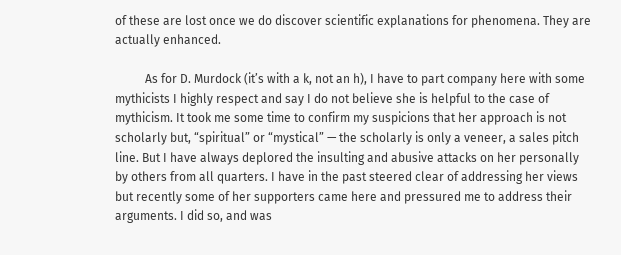of these are lost once we do discover scientific explanations for phenomena. They are actually enhanced.

          As for D. Murdock (it’s with a k, not an h), I have to part company here with some mythicists I highly respect and say I do not believe she is helpful to the case of mythicism. It took me some time to confirm my suspicions that her approach is not scholarly but, “spiritual” or “mystical” — the scholarly is only a veneer, a sales pitch line. But I have always deplored the insulting and abusive attacks on her personally by others from all quarters. I have in the past steered clear of addressing her views but recently some of her supporters came here and pressured me to address their arguments. I did so, and was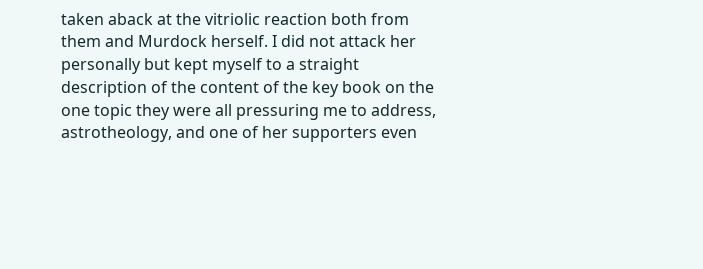taken aback at the vitriolic reaction both from them and Murdock herself. I did not attack her personally but kept myself to a straight description of the content of the key book on the one topic they were all pressuring me to address, astrotheology, and one of her supporters even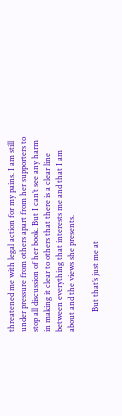threatened me with legal action for my pains. I am still under pressure from others apart from her supporters to stop all discussion of her book. But I can’t see any harm in making it clear to others that there is a clear line between everything that interests me and that I am about and the views she presents.

          But that’s just me at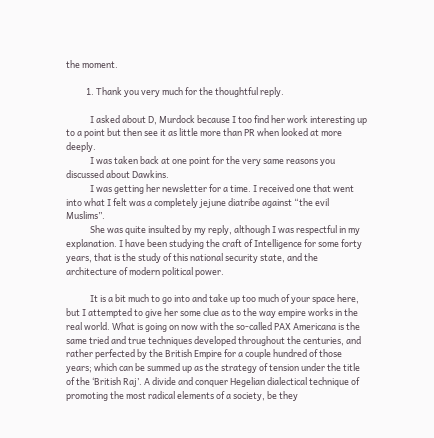the moment.

          1. Thank you very much for the thoughtful reply.

            I asked about D, Murdock because I too find her work interesting up to a point but then see it as little more than PR when looked at more deeply.
            I was taken back at one point for the very same reasons you discussed about Dawkins.
            I was getting her newsletter for a time. I received one that went into what I felt was a completely jejune diatribe against “the evil Muslims”.
            She was quite insulted by my reply, although I was respectful in my explanation. I have been studying the craft of Intelligence for some forty years, that is the study of this national security state, and the architecture of modern political power.

            It is a bit much to go into and take up too much of your space here, but I attempted to give her some clue as to the way empire works in the real world. What is going on now with the so-called PAX Americana is the same tried and true techniques developed throughout the centuries, and rather perfected by the British Empire for a couple hundred of those years; which can be summed up as the strategy of tension under the title of the ‘British Raj’. A divide and conquer Hegelian dialectical technique of promoting the most radical elements of a society, be they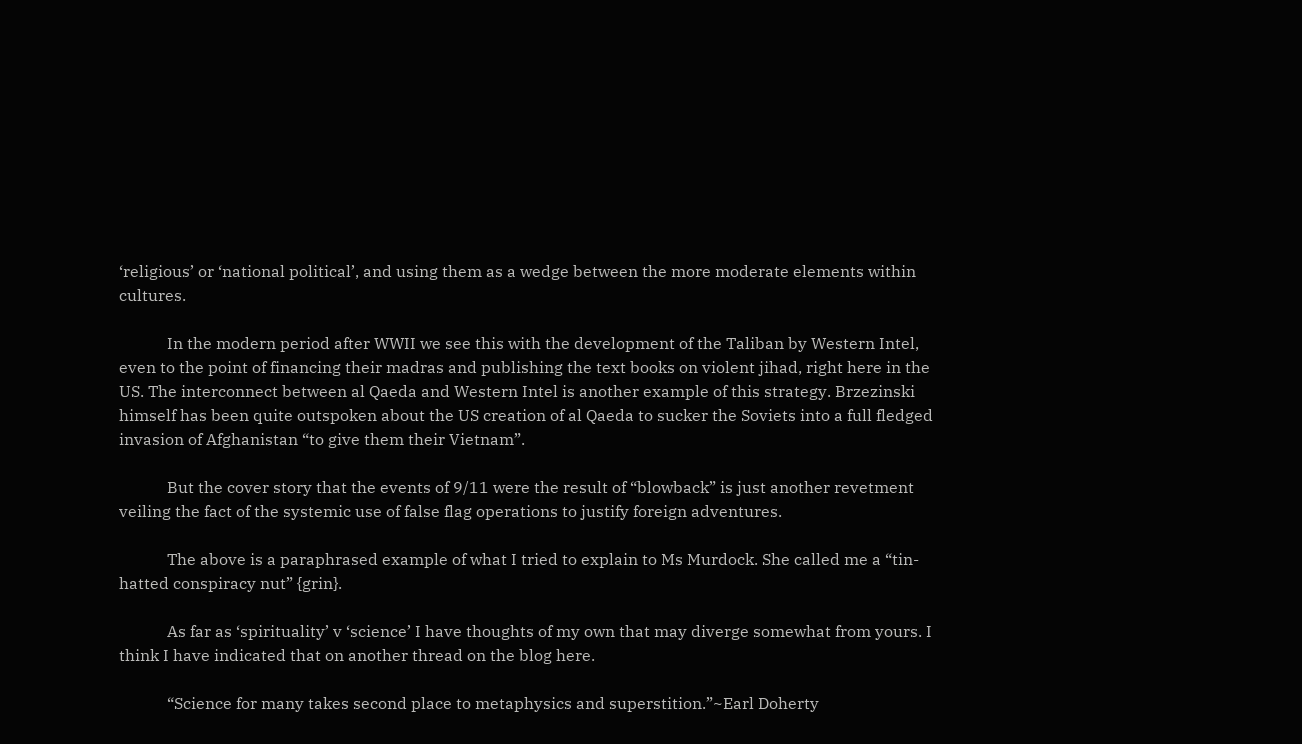‘religious’ or ‘national political’, and using them as a wedge between the more moderate elements within cultures.

            In the modern period after WWII we see this with the development of the Taliban by Western Intel, even to the point of financing their madras and publishing the text books on violent jihad, right here in the US. The interconnect between al Qaeda and Western Intel is another example of this strategy. Brzezinski himself has been quite outspoken about the US creation of al Qaeda to sucker the Soviets into a full fledged invasion of Afghanistan “to give them their Vietnam”.

            But the cover story that the events of 9/11 were the result of “blowback” is just another revetment veiling the fact of the systemic use of false flag operations to justify foreign adventures.

            The above is a paraphrased example of what I tried to explain to Ms Murdock. She called me a “tin-hatted conspiracy nut” {grin}.

            As far as ‘spirituality’ v ‘science’ I have thoughts of my own that may diverge somewhat from yours. I think I have indicated that on another thread on the blog here.

            “Science for many takes second place to metaphysics and superstition.”~Earl Doherty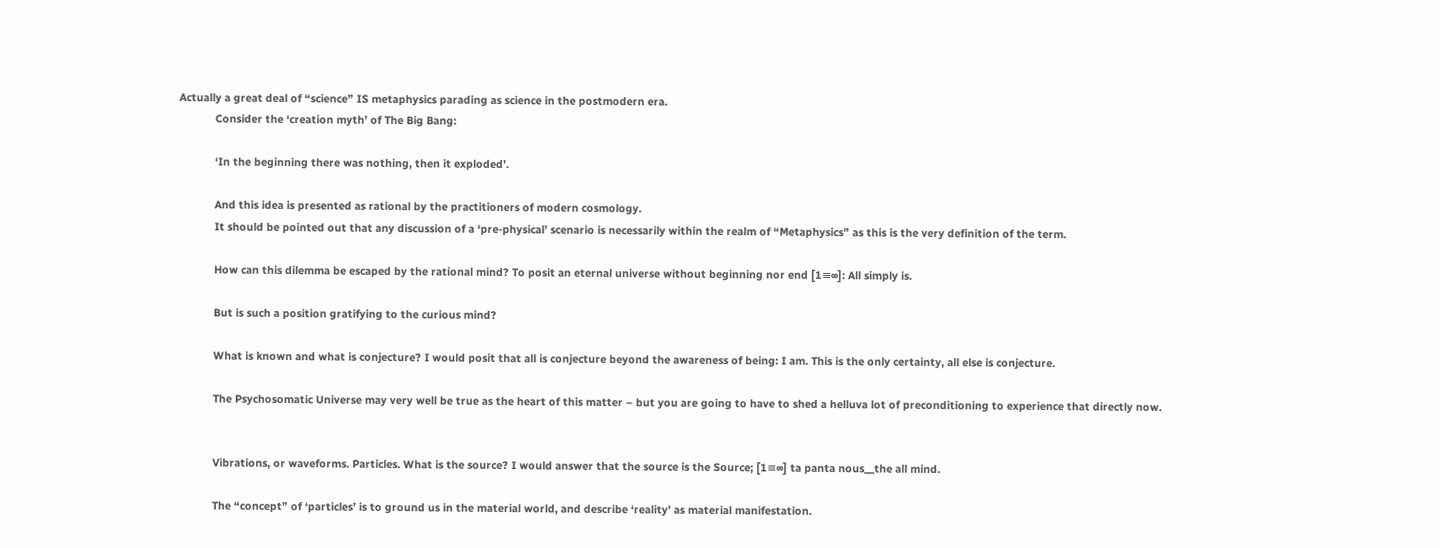Actually a great deal of “science” IS metaphysics parading as science in the postmodern era.
            Consider the ‘creation myth’ of The Big Bang:

            ‘In the beginning there was nothing, then it exploded’.

            And this idea is presented as rational by the practitioners of modern cosmology.
            It should be pointed out that any discussion of a ‘pre-physical’ scenario is necessarily within the realm of “Metaphysics” as this is the very definition of the term.

            How can this dilemma be escaped by the rational mind? To posit an eternal universe without beginning nor end [1≡∞]: All simply is.

            But is such a position gratifying to the curious mind?

            What is known and what is conjecture? I would posit that all is conjecture beyond the awareness of being: I am. This is the only certainty, all else is conjecture.

            The Psychosomatic Universe may very well be true as the heart of this matter – but you are going to have to shed a helluva lot of preconditioning to experience that directly now.


            Vibrations, or waveforms. Particles. What is the source? I would answer that the source is the Source; [1≡∞] ta panta nous__the all mind.

            The “concept” of ‘particles’ is to ground us in the material world, and describe ‘reality’ as material manifestation.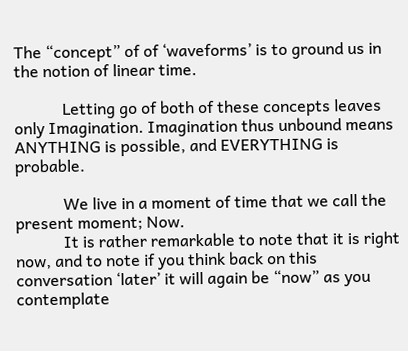The “concept” of of ‘waveforms’ is to ground us in the notion of linear time.

            Letting go of both of these concepts leaves only Imagination. Imagination thus unbound means ANYTHING is possible, and EVERYTHING is probable.

            We live in a moment of time that we call the present moment; Now.
            It is rather remarkable to note that it is right now, and to note if you think back on this conversation ‘later’ it will again be “now” as you contemplate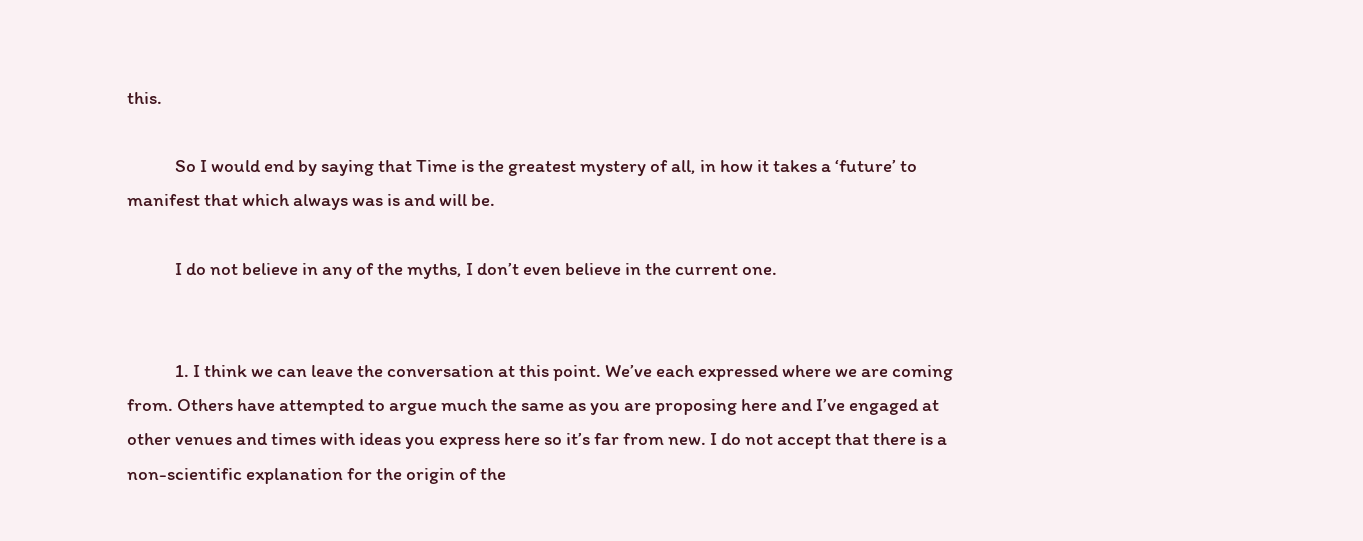this.

            So I would end by saying that Time is the greatest mystery of all, in how it takes a ‘future’ to manifest that which always was is and will be.

            I do not believe in any of the myths, I don’t even believe in the current one.


            1. I think we can leave the conversation at this point. We’ve each expressed where we are coming from. Others have attempted to argue much the same as you are proposing here and I’ve engaged at other venues and times with ideas you express here so it’s far from new. I do not accept that there is a non-scientific explanation for the origin of the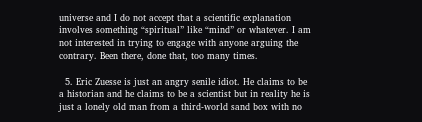universe and I do not accept that a scientific explanation involves something “spiritual” like “mind” or whatever. I am not interested in trying to engage with anyone arguing the contrary. Been there, done that, too many times.

  5. Eric Zuesse is just an angry senile idiot. He claims to be a historian and he claims to be a scientist but in reality he is just a lonely old man from a third-world sand box with no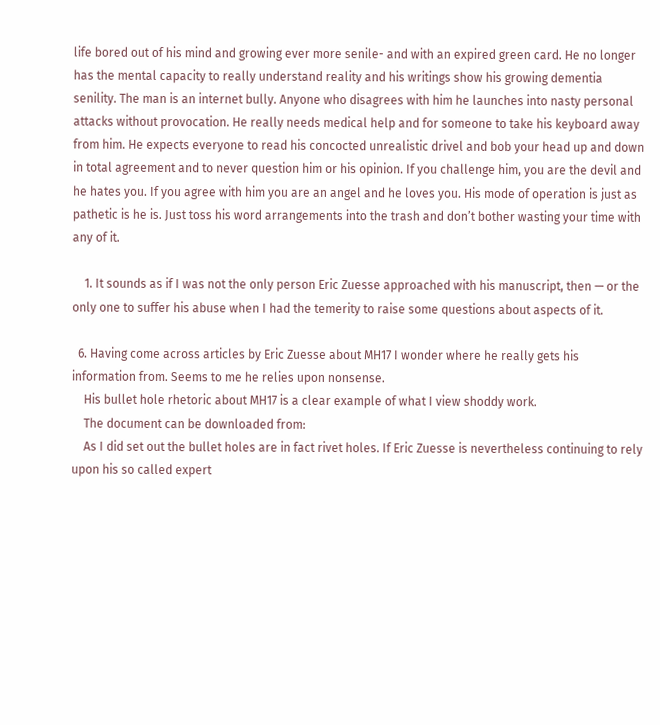life bored out of his mind and growing ever more senile- and with an expired green card. He no longer has the mental capacity to really understand reality and his writings show his growing dementia senility. The man is an internet bully. Anyone who disagrees with him he launches into nasty personal attacks without provocation. He really needs medical help and for someone to take his keyboard away from him. He expects everyone to read his concocted unrealistic drivel and bob your head up and down in total agreement and to never question him or his opinion. If you challenge him, you are the devil and he hates you. If you agree with him you are an angel and he loves you. His mode of operation is just as pathetic is he is. Just toss his word arrangements into the trash and don’t bother wasting your time with any of it.

    1. It sounds as if I was not the only person Eric Zuesse approached with his manuscript, then — or the only one to suffer his abuse when I had the temerity to raise some questions about aspects of it.

  6. Having come across articles by Eric Zuesse about MH17 I wonder where he really gets his information from. Seems to me he relies upon nonsense.
    His bullet hole rhetoric about MH17 is a clear example of what I view shoddy work.
    The document can be downloaded from:
    As I did set out the bullet holes are in fact rivet holes. If Eric Zuesse is nevertheless continuing to rely upon his so called expert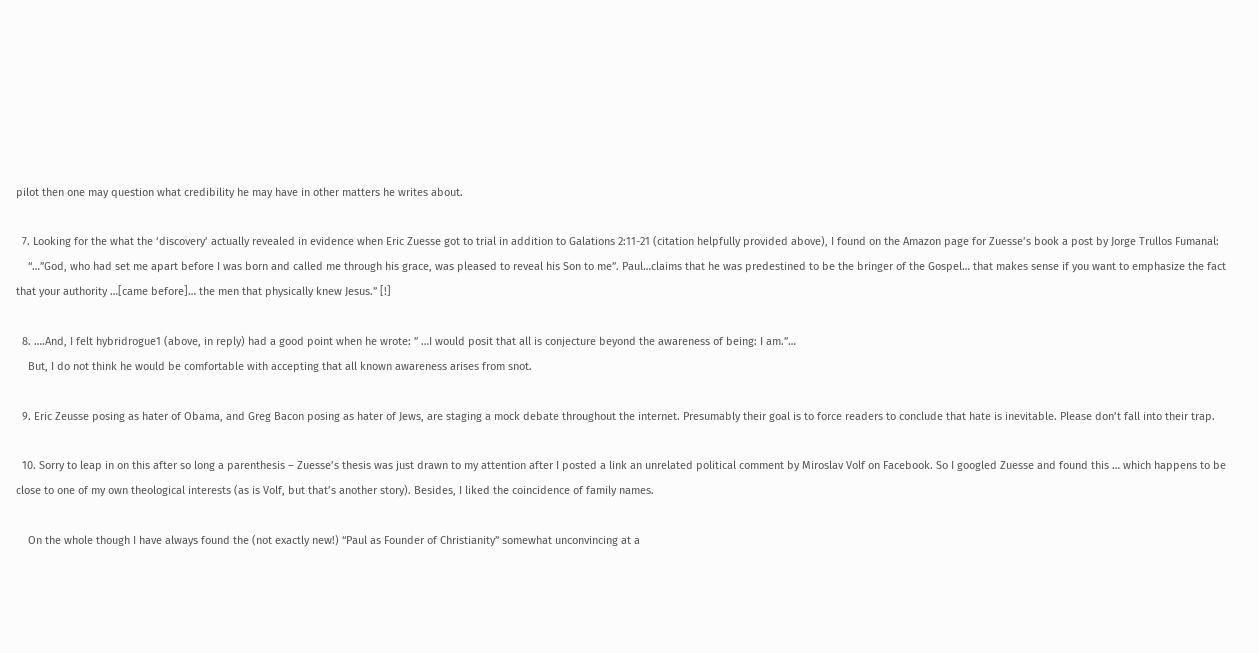pilot then one may question what credibility he may have in other matters he writes about.

  7. Looking for the what the ‘discovery’ actually revealed in evidence when Eric Zuesse got to trial in addition to Galations 2:11-21 (citation helpfully provided above), I found on the Amazon page for Zuesse’s book a post by Jorge Trullos Fumanal:
    “…”God, who had set me apart before I was born and called me through his grace, was pleased to reveal his Son to me”. Paul…claims that he was predestined to be the bringer of the Gospel… that makes sense if you want to emphasize the fact that your authority …[came before]… the men that physically knew Jesus.” [!]

  8. ….And, I felt hybridrogue1 (above, in reply) had a good point when he wrote: ” …I would posit that all is conjecture beyond the awareness of being: I am.”…
    But, I do not think he would be comfortable with accepting that all known awareness arises from snot.

  9. Eric Zeusse posing as hater of Obama, and Greg Bacon posing as hater of Jews, are staging a mock debate throughout the internet. Presumably their goal is to force readers to conclude that hate is inevitable. Please don’t fall into their trap.

  10. Sorry to leap in on this after so long a parenthesis – Zuesse’s thesis was just drawn to my attention after I posted a link an unrelated political comment by Miroslav Volf on Facebook. So I googled Zuesse and found this … which happens to be close to one of my own theological interests (as is Volf, but that’s another story). Besides, I liked the coincidence of family names.

    On the whole though I have always found the (not exactly new!) “Paul as Founder of Christianity” somewhat unconvincing at a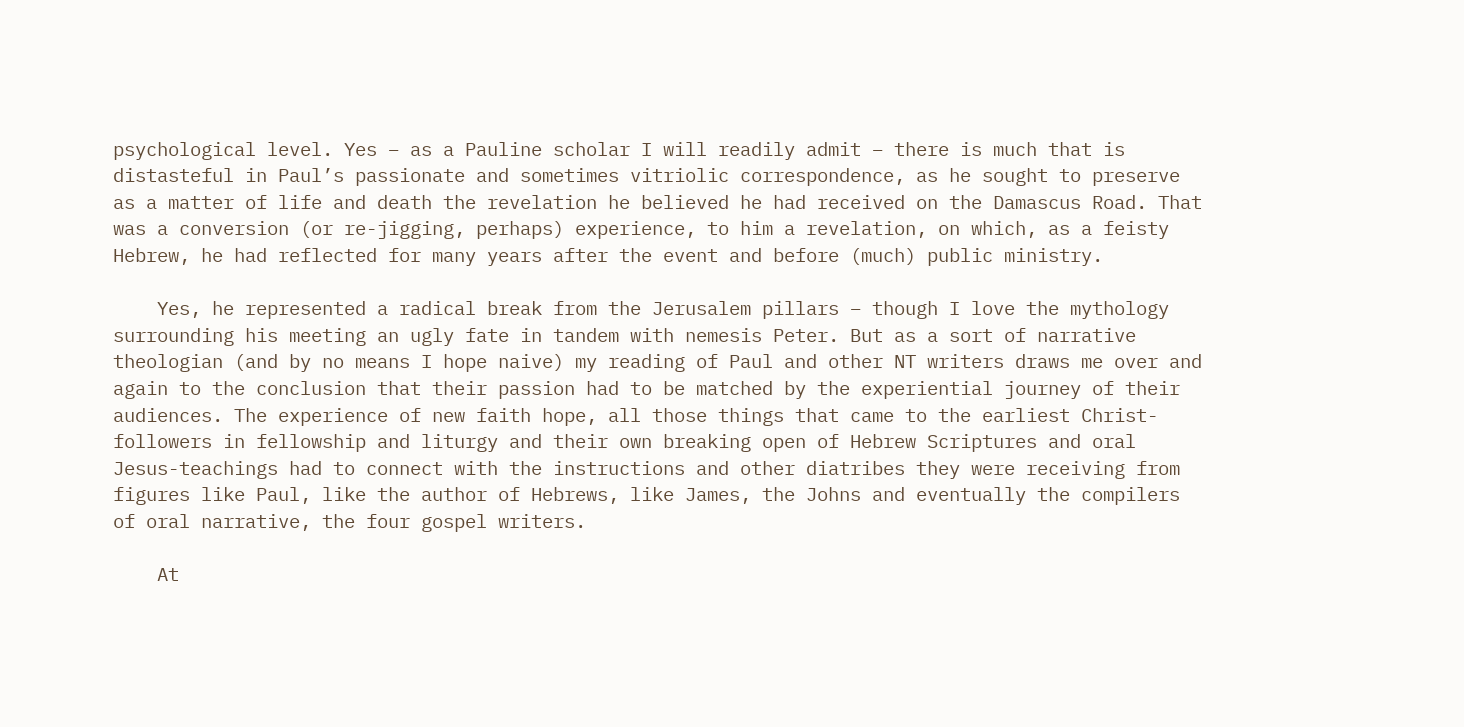psychological level. Yes – as a Pauline scholar I will readily admit – there is much that is distasteful in Paul’s passionate and sometimes vitriolic correspondence, as he sought to preserve as a matter of life and death the revelation he believed he had received on the Damascus Road. That was a conversion (or re-jigging, perhaps) experience, to him a revelation, on which, as a feisty Hebrew, he had reflected for many years after the event and before (much) public ministry.

    Yes, he represented a radical break from the Jerusalem pillars – though I love the mythology surrounding his meeting an ugly fate in tandem with nemesis Peter. But as a sort of narrative theologian (and by no means I hope naive) my reading of Paul and other NT writers draws me over and again to the conclusion that their passion had to be matched by the experiential journey of their audiences. The experience of new faith hope, all those things that came to the earliest Christ-followers in fellowship and liturgy and their own breaking open of Hebrew Scriptures and oral Jesus-teachings had to connect with the instructions and other diatribes they were receiving from figures like Paul, like the author of Hebrews, like James, the Johns and eventually the compilers of oral narrative, the four gospel writers.

    At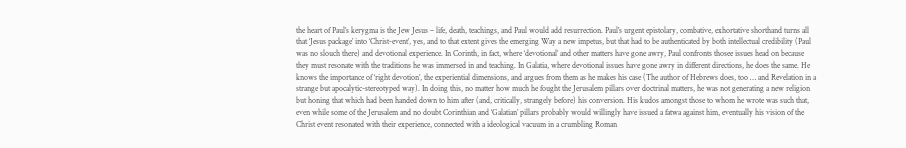the heart of Paul’s kerygma is the Jew Jesus – life, death, teachings, and Paul would add resurrection. Paul’s urgent epistolary, combative, exhortative shorthand turns all that ‘Jesus package’ into ‘Christ-event’, yes, and to that extent gives the emerging Way a new impetus, but that had to be authenticated by both intellectual credibility (Paul was no slouch there) and devotional experience. In Corinth, in fact, where ‘devotional’ and other matters have gone awry, Paul confronts thosee issues head on because they must resonate with the traditions he was immersed in and teaching. In Galatia, where devotional issues have gone awry in different directions, he does the same. He knows the importance of ‘right devotion’, the experiential dimensions, and argues from them as he makes his case (The author of Hebrews does, too … and Revelation in a strange but apocalytic-stereotyped way). In doing this, no matter how much he fought the Jerusalem pillars over doctrinal matters, he was not generating a new religion but honing that which had been handed down to him after (and, critically, strangely before) his conversion. His kudos amongst those to whom he wrote was such that, even while some of the Jerusalem and no doubt Corinthian and ‘Galatian’ pillars probably would willingly have issued a fatwa against him, eventually his vision of the Christ event resonated with their experience, connected with a ideological vacuum in a crumbling Roman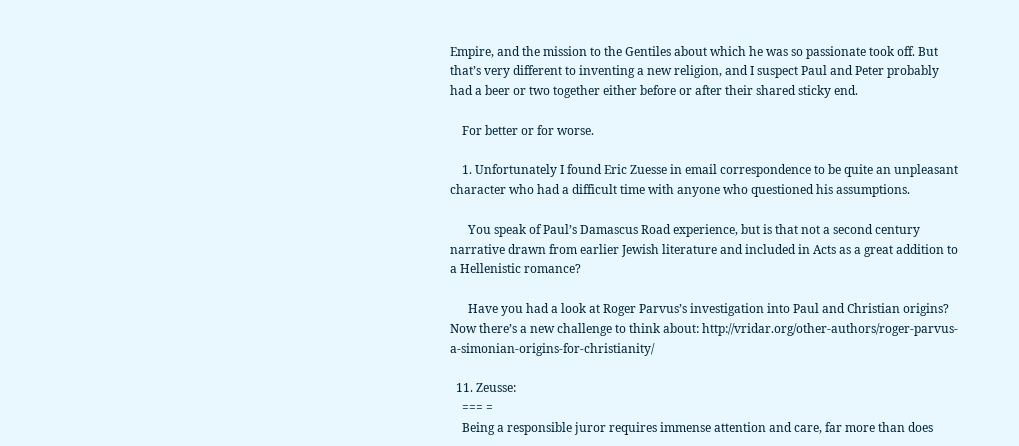Empire, and the mission to the Gentiles about which he was so passionate took off. But that’s very different to inventing a new religion, and I suspect Paul and Peter probably had a beer or two together either before or after their shared sticky end.

    For better or for worse.

    1. Unfortunately I found Eric Zuesse in email correspondence to be quite an unpleasant character who had a difficult time with anyone who questioned his assumptions.

      You speak of Paul’s Damascus Road experience, but is that not a second century narrative drawn from earlier Jewish literature and included in Acts as a great addition to a Hellenistic romance?

      Have you had a look at Roger Parvus’s investigation into Paul and Christian origins? Now there’s a new challenge to think about: http://vridar.org/other-authors/roger-parvus-a-simonian-origins-for-christianity/

  11. Zeusse:
    === =
    Being a responsible juror requires immense attention and care, far more than does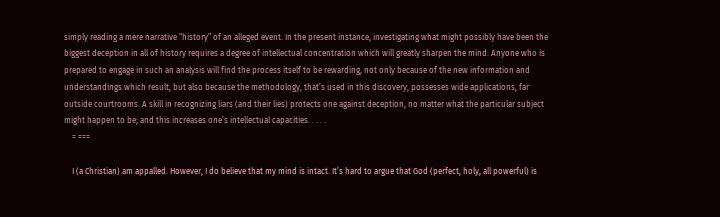simply reading a mere narrative “history” of an alleged event. In the present instance, investigating what might possibly have been the biggest deception in all of history requires a degree of intellectual concentration which will greatly sharpen the mind. Anyone who is prepared to engage in such an analysis will find the process itself to be rewarding, not only because of the new information and understandings which result, but also because the methodology, that’s used in this discovery, possesses wide applications, far outside courtrooms. A skill in recognizing liars (and their lies) protects one against deception, no matter what the particular subject might happen to be; and this increases one’s intellectual capacities. . . . .
    = ===

    I (a Christian) am appalled. However, I do believe that my mind is intact. It’s hard to argue that God (perfect, holy, all powerful) is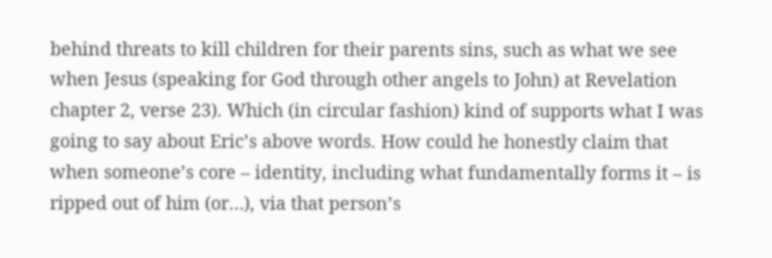behind threats to kill children for their parents sins, such as what we see when Jesus (speaking for God through other angels to John) at Revelation chapter 2, verse 23). Which (in circular fashion) kind of supports what I was going to say about Eric’s above words. How could he honestly claim that when someone’s core – identity, including what fundamentally forms it – is ripped out of him (or…), via that person’s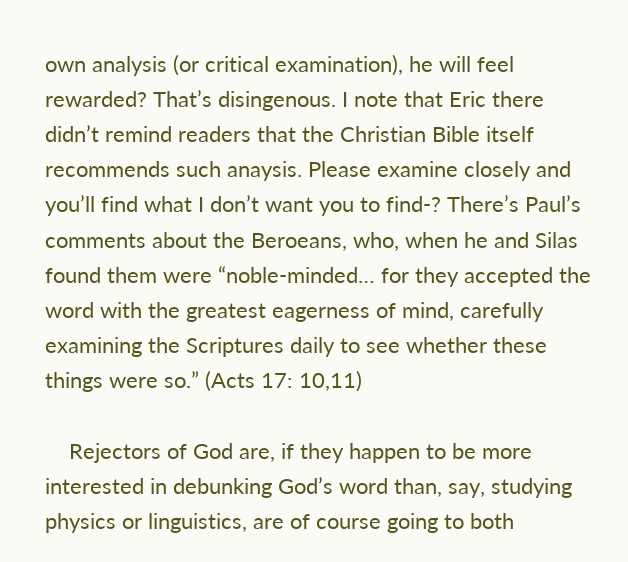own analysis (or critical examination), he will feel rewarded? That’s disingenous. I note that Eric there didn’t remind readers that the Christian Bible itself recommends such anaysis. Please examine closely and you’ll find what I don’t want you to find-? There’s Paul’s comments about the Beroeans, who, when he and Silas found them were “noble-minded… for they accepted the word with the greatest eagerness of mind, carefully examining the Scriptures daily to see whether these things were so.” (Acts 17: 10,11)

    Rejectors of God are, if they happen to be more interested in debunking God’s word than, say, studying physics or linguistics, are of course going to both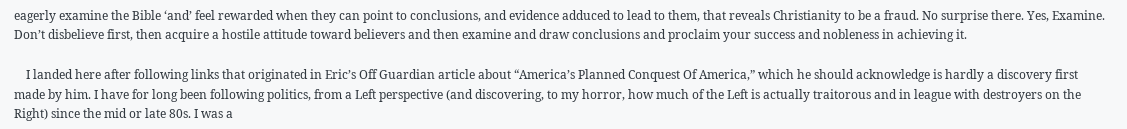eagerly examine the Bible ‘and’ feel rewarded when they can point to conclusions, and evidence adduced to lead to them, that reveals Christianity to be a fraud. No surprise there. Yes, Examine. Don’t disbelieve first, then acquire a hostile attitude toward believers and then examine and draw conclusions and proclaim your success and nobleness in achieving it.

    I landed here after following links that originated in Eric’s Off Guardian article about “America’s Planned Conquest Of America,” which he should acknowledge is hardly a discovery first made by him. I have for long been following politics, from a Left perspective (and discovering, to my horror, how much of the Left is actually traitorous and in league with destroyers on the Right) since the mid or late 80s. I was a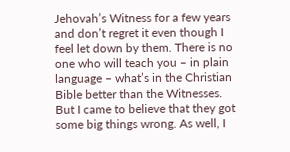Jehovah’s Witness for a few years and don’t regret it even though I feel let down by them. There is no one who will teach you – in plain language – what’s in the Christian Bible better than the Witnesses. But I came to believe that they got some big things wrong. As well, I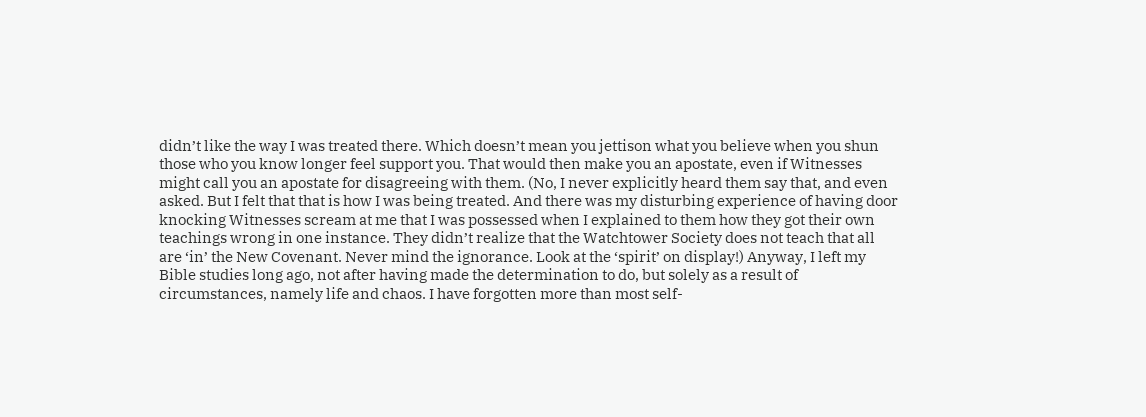didn’t like the way I was treated there. Which doesn’t mean you jettison what you believe when you shun those who you know longer feel support you. That would then make you an apostate, even if Witnesses might call you an apostate for disagreeing with them. (No, I never explicitly heard them say that, and even asked. But I felt that that is how I was being treated. And there was my disturbing experience of having door knocking Witnesses scream at me that I was possessed when I explained to them how they got their own teachings wrong in one instance. They didn’t realize that the Watchtower Society does not teach that all are ‘in’ the New Covenant. Never mind the ignorance. Look at the ‘spirit’ on display!) Anyway, I left my Bible studies long ago, not after having made the determination to do, but solely as a result of circumstances, namely life and chaos. I have forgotten more than most self-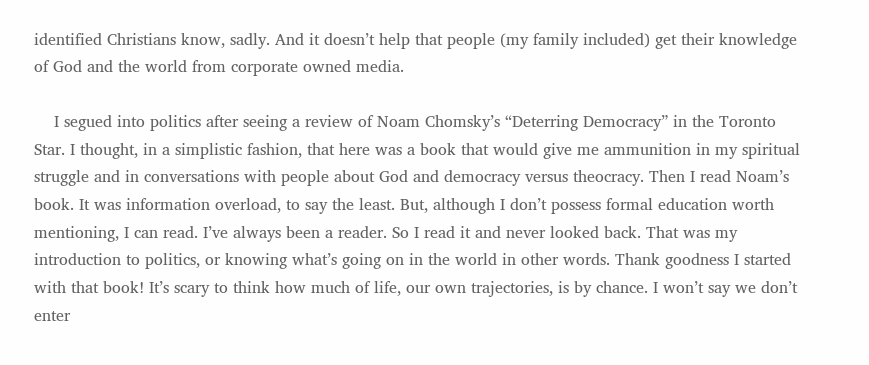identified Christians know, sadly. And it doesn’t help that people (my family included) get their knowledge of God and the world from corporate owned media.

    I segued into politics after seeing a review of Noam Chomsky’s “Deterring Democracy” in the Toronto Star. I thought, in a simplistic fashion, that here was a book that would give me ammunition in my spiritual struggle and in conversations with people about God and democracy versus theocracy. Then I read Noam’s book. It was information overload, to say the least. But, although I don’t possess formal education worth mentioning, I can read. I’ve always been a reader. So I read it and never looked back. That was my introduction to politics, or knowing what’s going on in the world in other words. Thank goodness I started with that book! It’s scary to think how much of life, our own trajectories, is by chance. I won’t say we don’t enter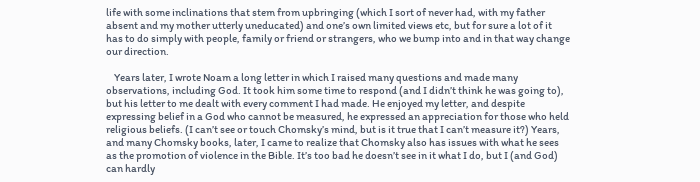life with some inclinations that stem from upbringing (which I sort of never had, with my father absent and my mother utterly uneducated) and one’s own limited views etc, but for sure a lot of it has to do simply with people, family or friend or strangers, who we bump into and in that way change our direction.

    Years later, I wrote Noam a long letter in which I raised many questions and made many observations, including God. It took him some time to respond (and I didn’t think he was going to), but his letter to me dealt with every comment I had made. He enjoyed my letter, and despite expressing belief in a God who cannot be measured, he expressed an appreciation for those who held religious beliefs. (I can’t see or touch Chomsky’s mind, but is it true that I can’t measure it?) Years, and many Chomsky books, later, I came to realize that Chomsky also has issues with what he sees as the promotion of violence in the Bible. It’s too bad he doesn’t see in it what I do, but I (and God) can hardly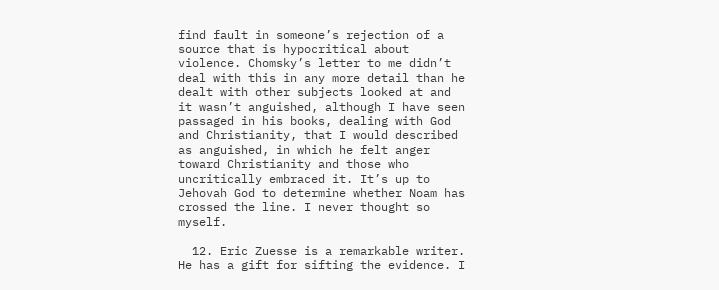find fault in someone’s rejection of a source that is hypocritical about violence. Chomsky’s letter to me didn’t deal with this in any more detail than he dealt with other subjects looked at and it wasn’t anguished, although I have seen passaged in his books, dealing with God and Christianity, that I would described as anguished, in which he felt anger toward Christianity and those who uncritically embraced it. It’s up to Jehovah God to determine whether Noam has crossed the line. I never thought so myself.

  12. Eric Zuesse is a remarkable writer. He has a gift for sifting the evidence. I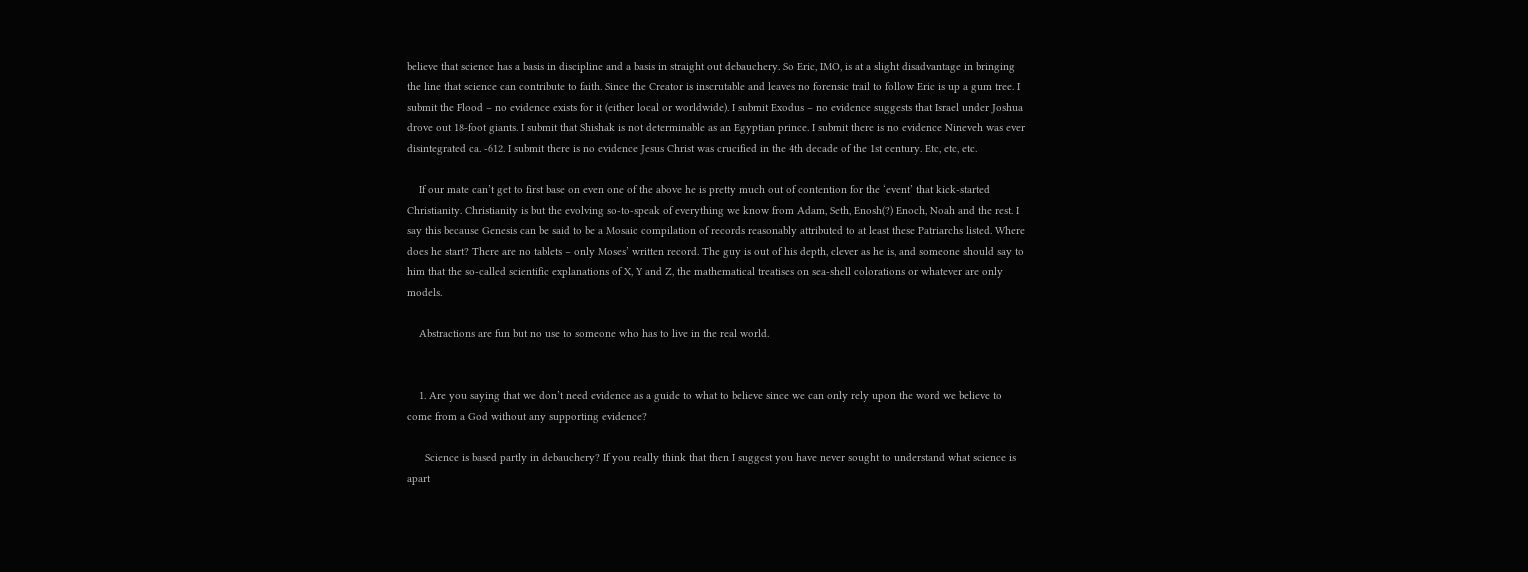believe that science has a basis in discipline and a basis in straight out debauchery. So Eric, IMO, is at a slight disadvantage in bringing the line that science can contribute to faith. Since the Creator is inscrutable and leaves no forensic trail to follow Eric is up a gum tree. I submit the Flood – no evidence exists for it (either local or worldwide). I submit Exodus – no evidence suggests that Israel under Joshua drove out 18-foot giants. I submit that Shishak is not determinable as an Egyptian prince. I submit there is no evidence Nineveh was ever disintegrated ca. -612. I submit there is no evidence Jesus Christ was crucified in the 4th decade of the 1st century. Etc, etc, etc.

    If our mate can’t get to first base on even one of the above he is pretty much out of contention for the ‘event’ that kick-started Christianity. Christianity is but the evolving so-to-speak of everything we know from Adam, Seth, Enosh(?) Enoch, Noah and the rest. I say this because Genesis can be said to be a Mosaic compilation of records reasonably attributed to at least these Patriarchs listed. Where does he start? There are no tablets – only Moses’ written record. The guy is out of his depth, clever as he is, and someone should say to him that the so-called scientific explanations of X, Y and Z, the mathematical treatises on sea-shell colorations or whatever are only models.

    Abstractions are fun but no use to someone who has to live in the real world.


    1. Are you saying that we don’t need evidence as a guide to what to believe since we can only rely upon the word we believe to come from a God without any supporting evidence?

      Science is based partly in debauchery? If you really think that then I suggest you have never sought to understand what science is apart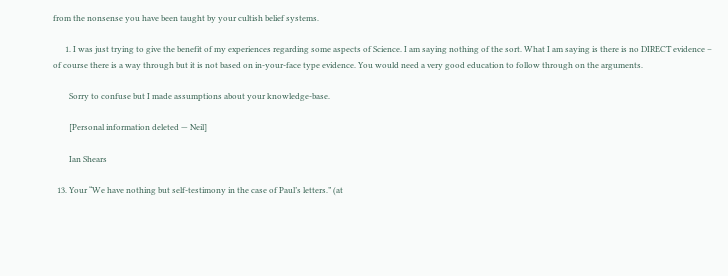from the nonsense you have been taught by your cultish belief systems.

      1. I was just trying to give the benefit of my experiences regarding some aspects of Science. I am saying nothing of the sort. What I am saying is there is no DIRECT evidence – of course there is a way through but it is not based on in-your-face type evidence. You would need a very good education to follow through on the arguments.

        Sorry to confuse but I made assumptions about your knowledge-base.

        [Personal information deleted — Neil]

        Ian Shears

  13. Your “We have nothing but self-testimony in the case of Paul’s letters.” (at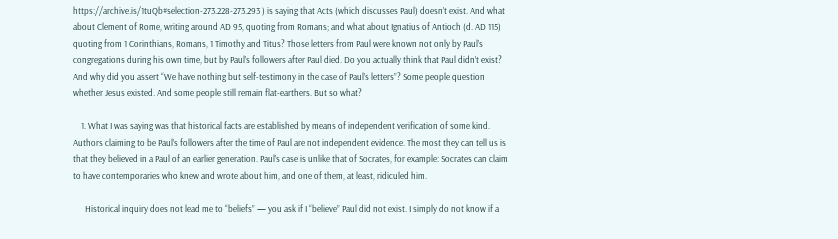https://archive.is/1tuQb#selection-273.228-273.293 ) is saying that Acts (which discusses Paul) doesn’t exist. And what about Clement of Rome, writing around AD 95, quoting from Romans; and what about Ignatius of Antioch (d. AD 115) quoting from 1 Corinthians, Romans, 1 Timothy and Titus? Those letters from Paul were known not only by Paul’s congregations during his own time, but by Paul’s followers after Paul died. Do you actually think that Paul didn’t exist? And why did you assert “We have nothing but self-testimony in the case of Paul’s letters”? Some people question whether Jesus existed. And some people still remain flat-earthers. But so what?

    1. What I was saying was that historical facts are established by means of independent verification of some kind. Authors claiming to be Paul’s followers after the time of Paul are not independent evidence. The most they can tell us is that they believed in a Paul of an earlier generation. Paul’s case is unlike that of Socrates, for example: Socrates can claim to have contemporaries who knew and wrote about him, and one of them, at least, ridiculed him.

      Historical inquiry does not lead me to “beliefs” — you ask if I “believe” Paul did not exist. I simply do not know if a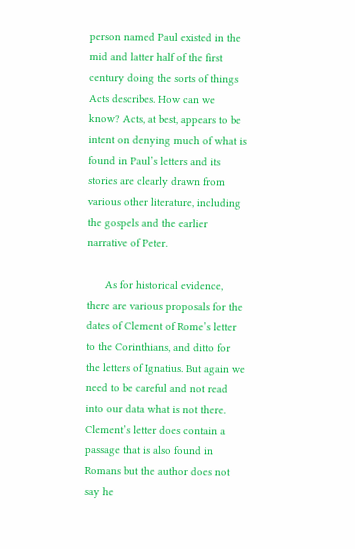person named Paul existed in the mid and latter half of the first century doing the sorts of things Acts describes. How can we know? Acts, at best, appears to be intent on denying much of what is found in Paul’s letters and its stories are clearly drawn from various other literature, including the gospels and the earlier narrative of Peter.

      As for historical evidence, there are various proposals for the dates of Clement of Rome’s letter to the Corinthians, and ditto for the letters of Ignatius. But again we need to be careful and not read into our data what is not there. Clement’s letter does contain a passage that is also found in Romans but the author does not say he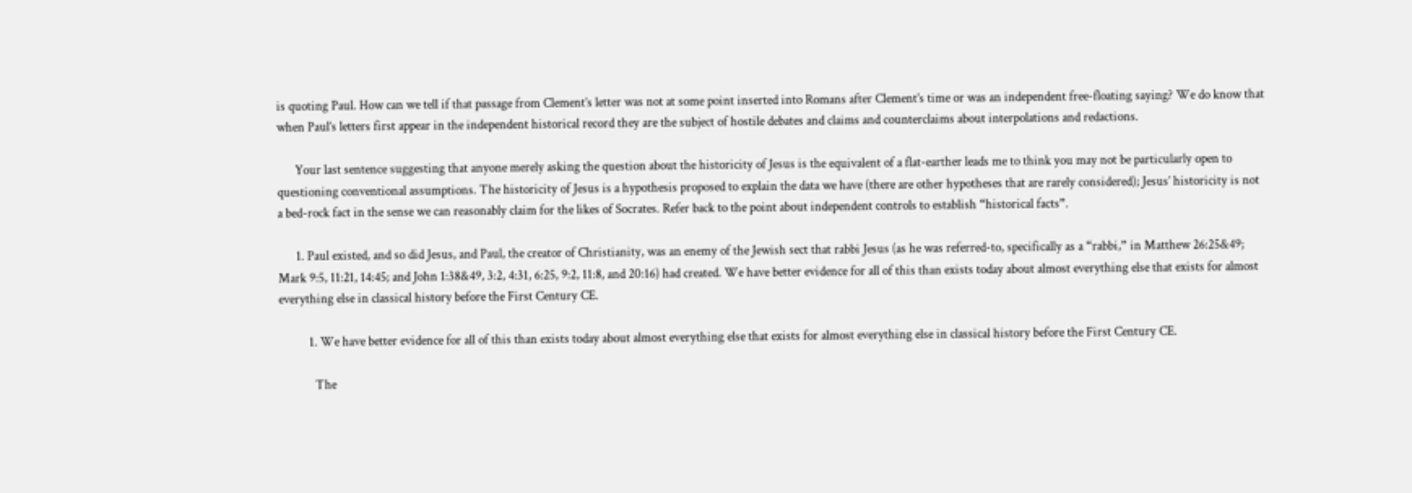is quoting Paul. How can we tell if that passage from Clement’s letter was not at some point inserted into Romans after Clement’s time or was an independent free-floating saying? We do know that when Paul’s letters first appear in the independent historical record they are the subject of hostile debates and claims and counterclaims about interpolations and redactions.

      Your last sentence suggesting that anyone merely asking the question about the historicity of Jesus is the equivalent of a flat-earther leads me to think you may not be particularly open to questioning conventional assumptions. The historicity of Jesus is a hypothesis proposed to explain the data we have (there are other hypotheses that are rarely considered); Jesus’ historicity is not a bed-rock fact in the sense we can reasonably claim for the likes of Socrates. Refer back to the point about independent controls to establish “historical facts”.

      1. Paul existed, and so did Jesus, and Paul, the creator of Christianity, was an enemy of the Jewish sect that rabbi Jesus (as he was referred-to, specifically as a “rabbi,” in Matthew 26:25&49; Mark 9:5, 11:21, 14:45; and John 1:38&49, 3:2, 4:31, 6:25, 9:2, 11:8, and 20:16) had created. We have better evidence for all of this than exists today about almost everything else that exists for almost everything else in classical history before the First Century CE.

          1. We have better evidence for all of this than exists today about almost everything else that exists for almost everything else in classical history before the First Century CE.

            The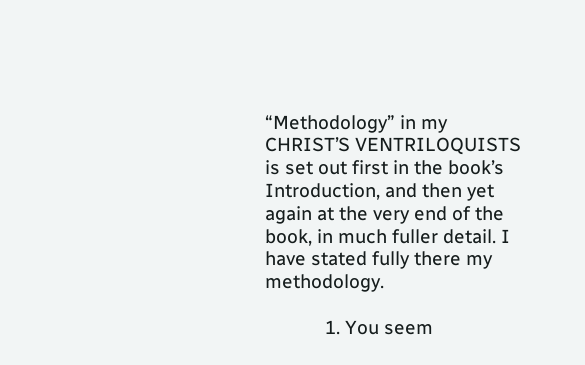“Methodology” in my CHRIST’S VENTRILOQUISTS is set out first in the book’s Introduction, and then yet again at the very end of the book, in much fuller detail. I have stated fully there my methodology.

            1. You seem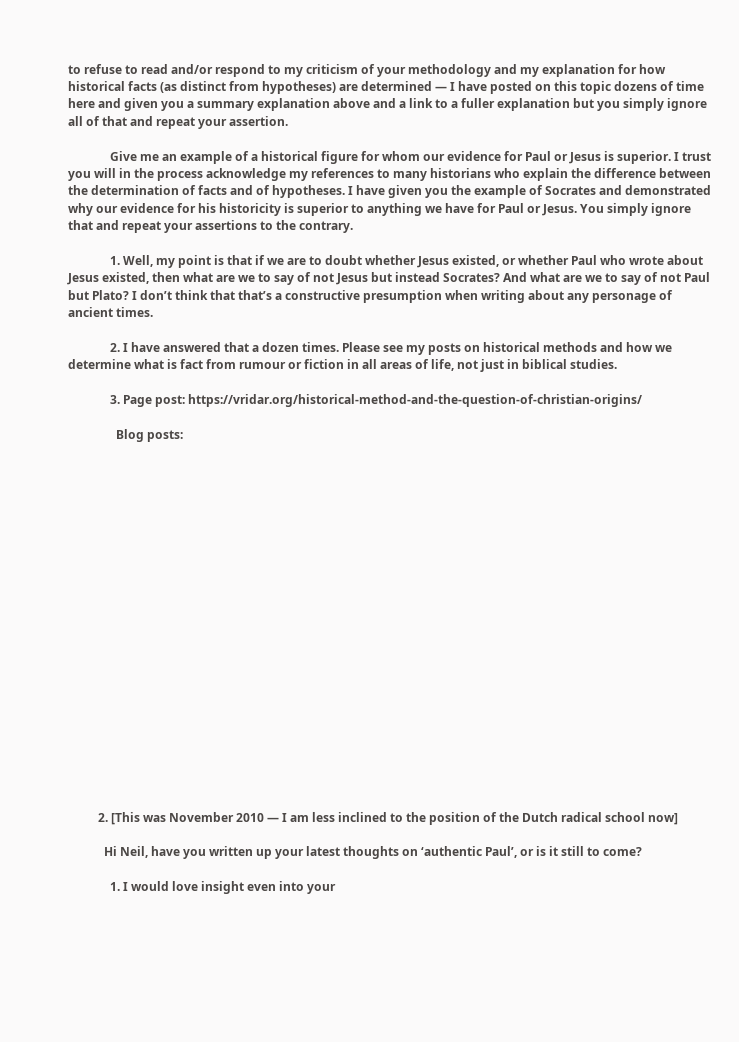to refuse to read and/or respond to my criticism of your methodology and my explanation for how historical facts (as distinct from hypotheses) are determined — I have posted on this topic dozens of time here and given you a summary explanation above and a link to a fuller explanation but you simply ignore all of that and repeat your assertion.

              Give me an example of a historical figure for whom our evidence for Paul or Jesus is superior. I trust you will in the process acknowledge my references to many historians who explain the difference between the determination of facts and of hypotheses. I have given you the example of Socrates and demonstrated why our evidence for his historicity is superior to anything we have for Paul or Jesus. You simply ignore that and repeat your assertions to the contrary.

              1. Well, my point is that if we are to doubt whether Jesus existed, or whether Paul who wrote about Jesus existed, then what are we to say of not Jesus but instead Socrates? And what are we to say of not Paul but Plato? I don’t think that that’s a constructive presumption when writing about any personage of ancient times.

              2. I have answered that a dozen times. Please see my posts on historical methods and how we determine what is fact from rumour or fiction in all areas of life, not just in biblical studies.

              3. Page post: https://vridar.org/historical-method-and-the-question-of-christian-origins/

                Blog posts:





















          2. [This was November 2010 — I am less inclined to the position of the Dutch radical school now]

            Hi Neil, have you written up your latest thoughts on ‘authentic Paul’, or is it still to come?

              1. I would love insight even into your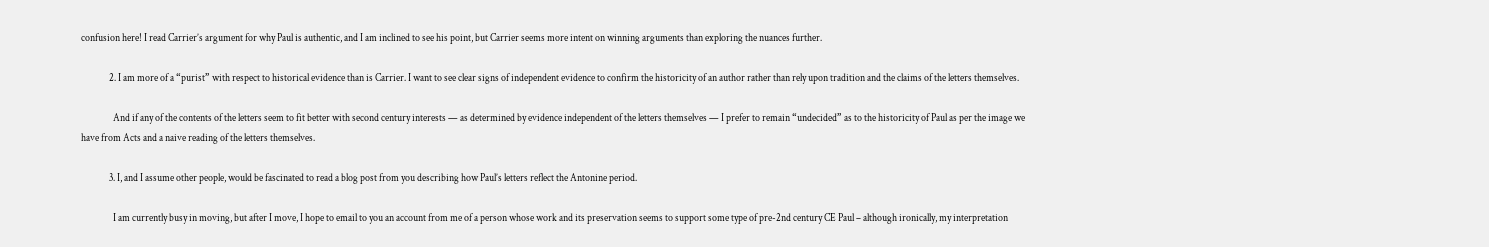confusion here! I read Carrier’s argument for why Paul is authentic, and I am inclined to see his point, but Carrier seems more intent on winning arguments than exploring the nuances further.

              2. I am more of a “purist” with respect to historical evidence than is Carrier. I want to see clear signs of independent evidence to confirm the historicity of an author rather than rely upon tradition and the claims of the letters themselves.

                And if any of the contents of the letters seem to fit better with second century interests — as determined by evidence independent of the letters themselves — I prefer to remain “undecided” as to the historicity of Paul as per the image we have from Acts and a naive reading of the letters themselves.

              3. I, and I assume other people, would be fascinated to read a blog post from you describing how Paul’s letters reflect the Antonine period.

                I am currently busy in moving, but after I move, I hope to email to you an account from me of a person whose work and its preservation seems to support some type of pre-2nd century CE Paul – although ironically, my interpretation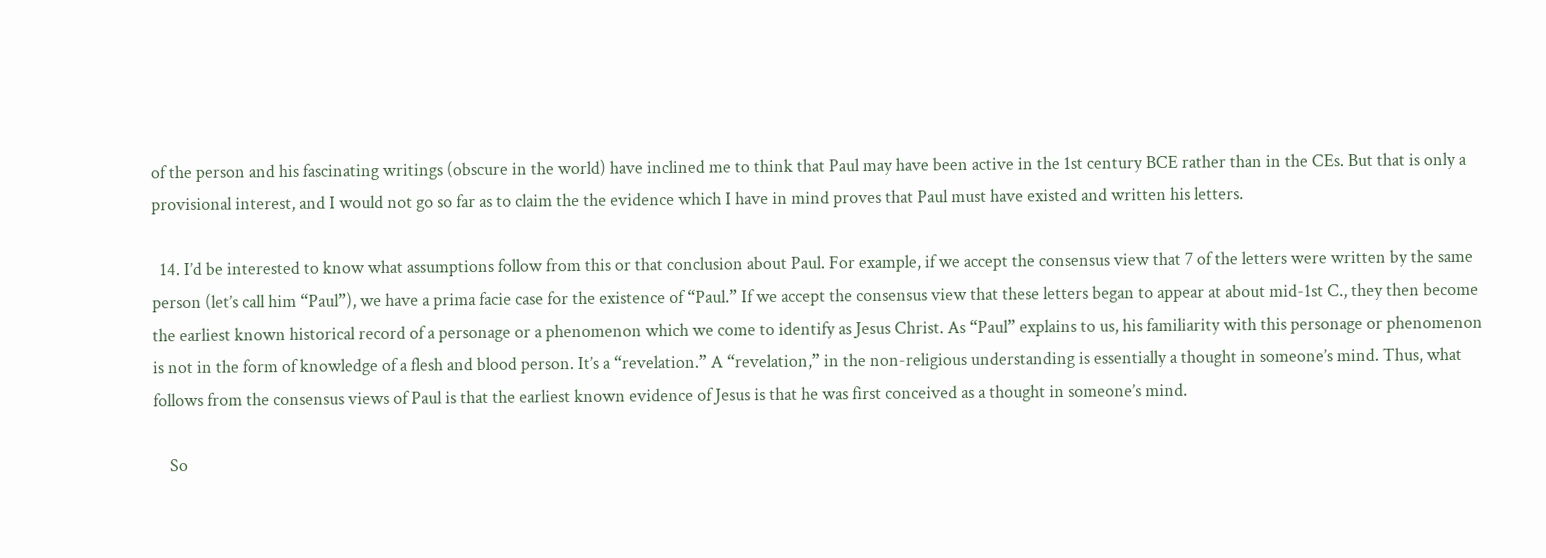of the person and his fascinating writings (obscure in the world) have inclined me to think that Paul may have been active in the 1st century BCE rather than in the CEs. But that is only a provisional interest, and I would not go so far as to claim the the evidence which I have in mind proves that Paul must have existed and written his letters.

  14. I’d be interested to know what assumptions follow from this or that conclusion about Paul. For example, if we accept the consensus view that 7 of the letters were written by the same person (let’s call him “Paul”), we have a prima facie case for the existence of “Paul.” If we accept the consensus view that these letters began to appear at about mid-1st C., they then become the earliest known historical record of a personage or a phenomenon which we come to identify as Jesus Christ. As “Paul” explains to us, his familiarity with this personage or phenomenon is not in the form of knowledge of a flesh and blood person. It’s a “revelation.” A “revelation,” in the non-religious understanding is essentially a thought in someone’s mind. Thus, what follows from the consensus views of Paul is that the earliest known evidence of Jesus is that he was first conceived as a thought in someone’s mind.

    So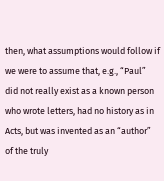then, what assumptions would follow if we were to assume that, e.g., “Paul” did not really exist as a known person who wrote letters, had no history as in Acts, but was invented as an “author” of the truly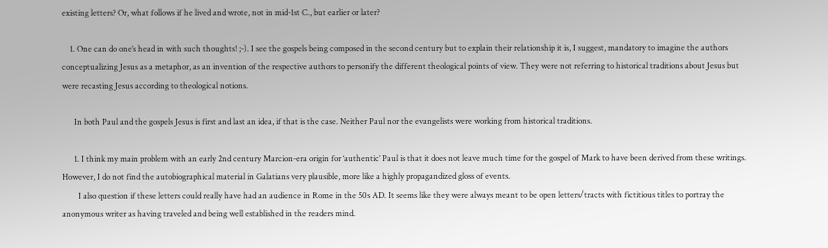existing letters? Or, what follows if he lived and wrote, not in mid-1st C., but earlier or later?

    1. One can do one’s head in with such thoughts! ;-). I see the gospels being composed in the second century but to explain their relationship it is, I suggest, mandatory to imagine the authors conceptualizing Jesus as a metaphor, as an invention of the respective authors to personify the different theological points of view. They were not referring to historical traditions about Jesus but were recasting Jesus according to theological notions.

      In both Paul and the gospels Jesus is first and last an idea, if that is the case. Neither Paul nor the evangelists were working from historical traditions.

      1. I think my main problem with an early 2nd century Marcion-era origin for ‘authentic’ Paul is that it does not leave much time for the gospel of Mark to have been derived from these writings. However, I do not find the autobiographical material in Galatians very plausible, more like a highly propagandized gloss of events.
        I also question if these letters could really have had an audience in Rome in the 50s AD. It seems like they were always meant to be open letters/tracts with fictitious titles to portray the anonymous writer as having traveled and being well established in the readers mind.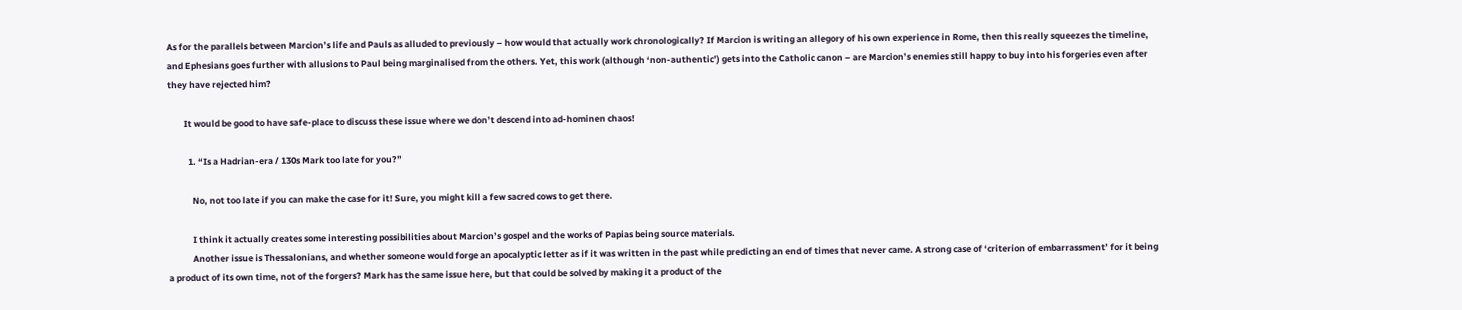As for the parallels between Marcion’s life and Pauls as alluded to previously – how would that actually work chronologically? If Marcion is writing an allegory of his own experience in Rome, then this really squeezes the timeline, and Ephesians goes further with allusions to Paul being marginalised from the others. Yet, this work (although ‘non-authentic’) gets into the Catholic canon – are Marcion’s enemies still happy to buy into his forgeries even after they have rejected him?

        It would be good to have safe-place to discuss these issue where we don’t descend into ad-hominen chaos!

          1. “Is a Hadrian-era / 130s Mark too late for you?”

            No, not too late if you can make the case for it! Sure, you might kill a few sacred cows to get there.

            I think it actually creates some interesting possibilities about Marcion’s gospel and the works of Papias being source materials.
            Another issue is Thessalonians, and whether someone would forge an apocalyptic letter as if it was written in the past while predicting an end of times that never came. A strong case of ‘criterion of embarrassment’ for it being a product of its own time, not of the forgers? Mark has the same issue here, but that could be solved by making it a product of the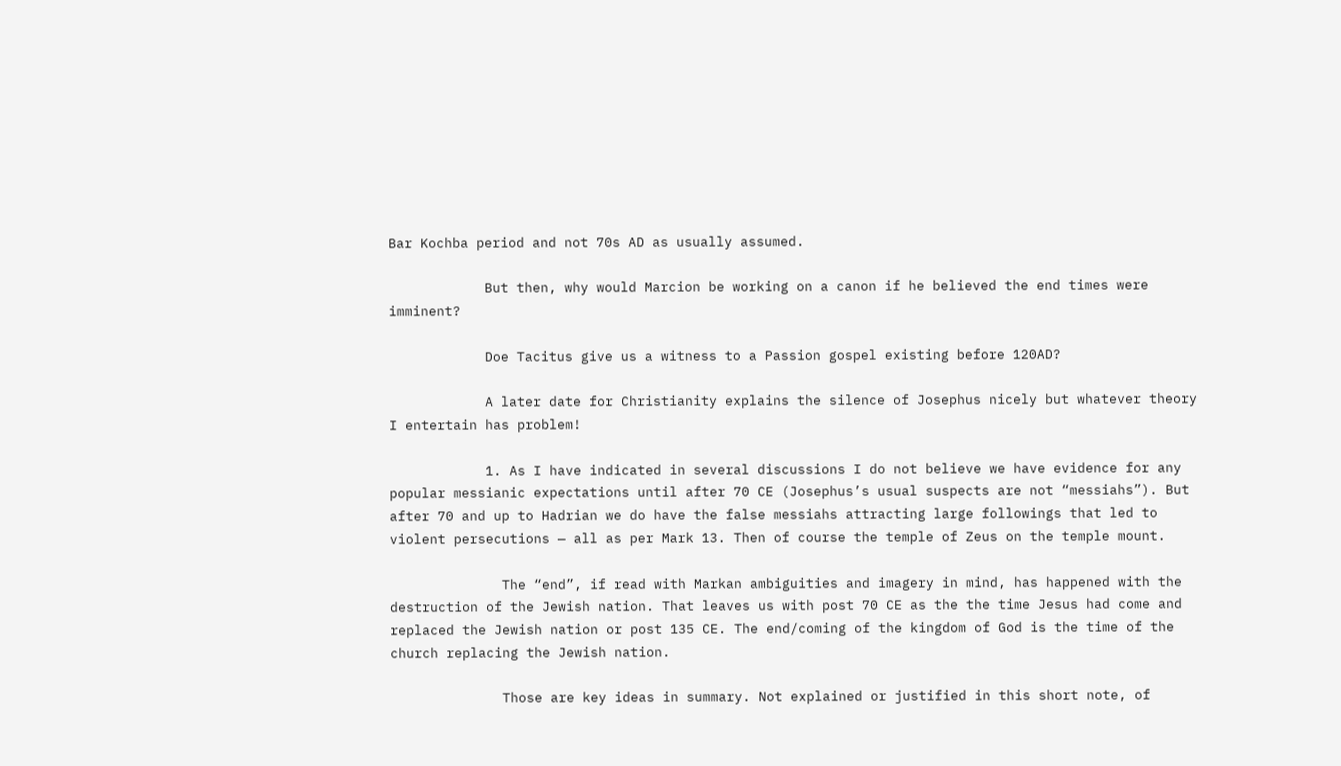Bar Kochba period and not 70s AD as usually assumed.

            But then, why would Marcion be working on a canon if he believed the end times were imminent?

            Doe Tacitus give us a witness to a Passion gospel existing before 120AD?

            A later date for Christianity explains the silence of Josephus nicely but whatever theory I entertain has problem!

            1. As I have indicated in several discussions I do not believe we have evidence for any popular messianic expectations until after 70 CE (Josephus’s usual suspects are not “messiahs”). But after 70 and up to Hadrian we do have the false messiahs attracting large followings that led to violent persecutions — all as per Mark 13. Then of course the temple of Zeus on the temple mount.

              The “end”, if read with Markan ambiguities and imagery in mind, has happened with the destruction of the Jewish nation. That leaves us with post 70 CE as the the time Jesus had come and replaced the Jewish nation or post 135 CE. The end/coming of the kingdom of God is the time of the church replacing the Jewish nation.

              Those are key ideas in summary. Not explained or justified in this short note, of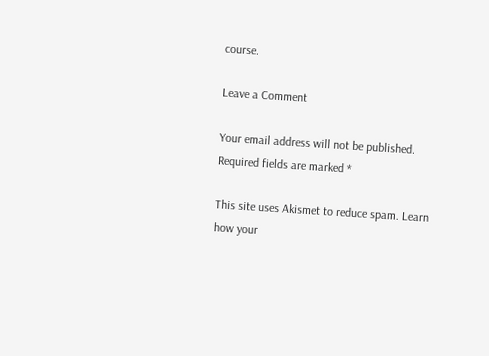course.

Leave a Comment

Your email address will not be published. Required fields are marked *

This site uses Akismet to reduce spam. Learn how your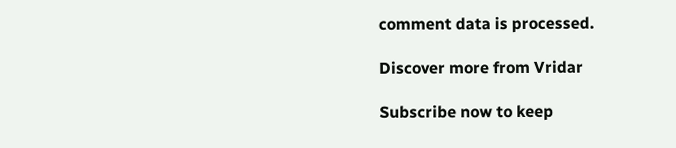comment data is processed.

Discover more from Vridar

Subscribe now to keep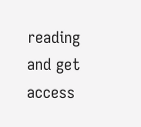reading and get access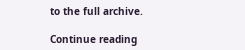to the full archive.

Continue reading